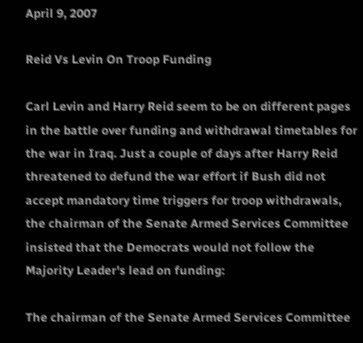April 9, 2007

Reid Vs Levin On Troop Funding

Carl Levin and Harry Reid seem to be on different pages in the battle over funding and withdrawal timetables for the war in Iraq. Just a couple of days after Harry Reid threatened to defund the war effort if Bush did not accept mandatory time triggers for troop withdrawals, the chairman of the Senate Armed Services Committee insisted that the Democrats would not follow the Majority Leader's lead on funding:

The chairman of the Senate Armed Services Committee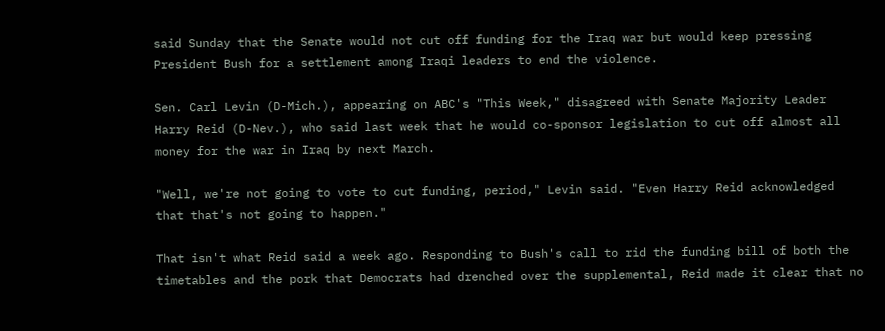said Sunday that the Senate would not cut off funding for the Iraq war but would keep pressing President Bush for a settlement among Iraqi leaders to end the violence.

Sen. Carl Levin (D-Mich.), appearing on ABC's "This Week," disagreed with Senate Majority Leader Harry Reid (D-Nev.), who said last week that he would co-sponsor legislation to cut off almost all money for the war in Iraq by next March.

"Well, we're not going to vote to cut funding, period," Levin said. "Even Harry Reid acknowledged that that's not going to happen."

That isn't what Reid said a week ago. Responding to Bush's call to rid the funding bill of both the timetables and the pork that Democrats had drenched over the supplemental, Reid made it clear that no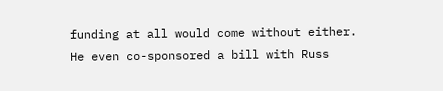funding at all would come without either. He even co-sponsored a bill with Russ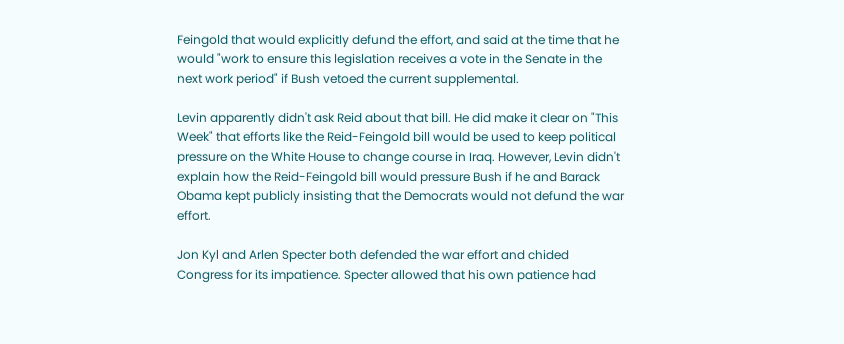Feingold that would explicitly defund the effort, and said at the time that he would "work to ensure this legislation receives a vote in the Senate in the next work period" if Bush vetoed the current supplemental.

Levin apparently didn't ask Reid about that bill. He did make it clear on "This Week" that efforts like the Reid-Feingold bill would be used to keep political pressure on the White House to change course in Iraq. However, Levin didn't explain how the Reid-Feingold bill would pressure Bush if he and Barack Obama kept publicly insisting that the Democrats would not defund the war effort.

Jon Kyl and Arlen Specter both defended the war effort and chided Congress for its impatience. Specter allowed that his own patience had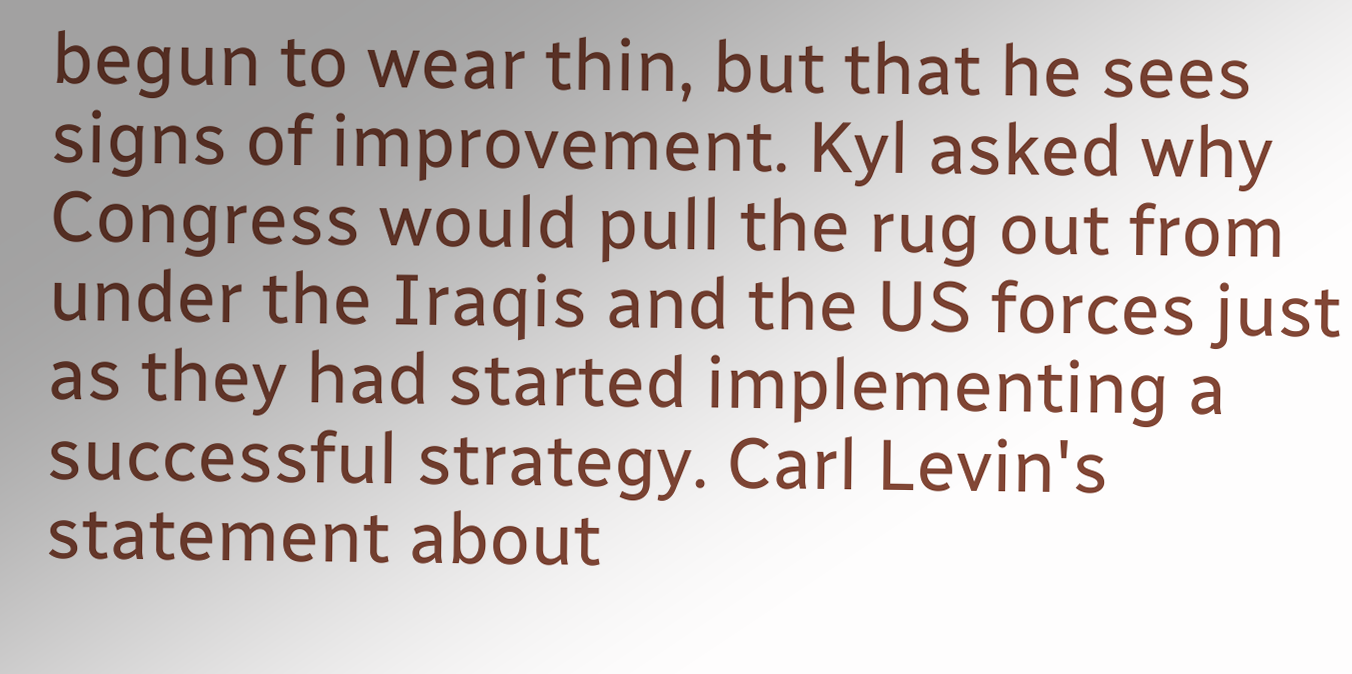begun to wear thin, but that he sees signs of improvement. Kyl asked why Congress would pull the rug out from under the Iraqis and the US forces just as they had started implementing a successful strategy. Carl Levin's statement about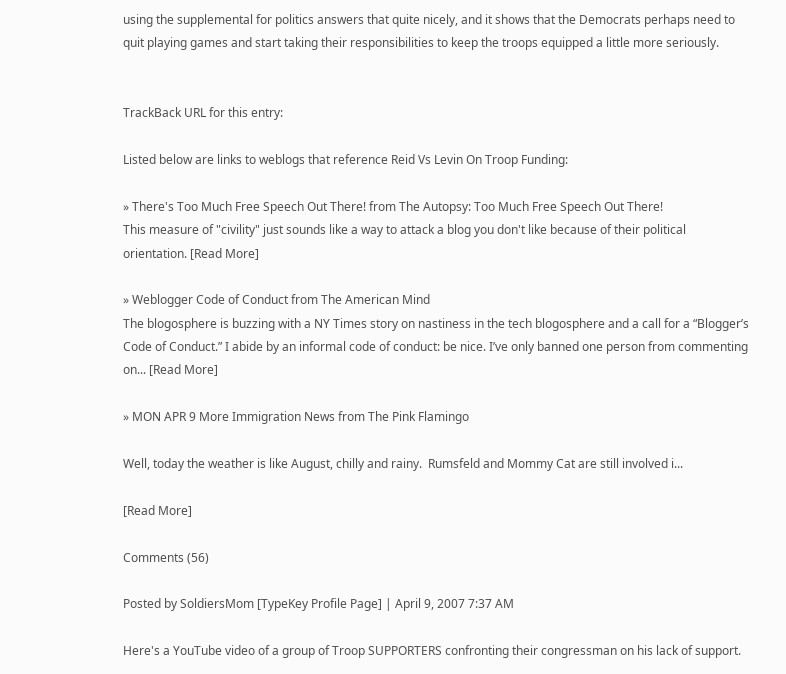using the supplemental for politics answers that quite nicely, and it shows that the Democrats perhaps need to quit playing games and start taking their responsibilities to keep the troops equipped a little more seriously.


TrackBack URL for this entry:

Listed below are links to weblogs that reference Reid Vs Levin On Troop Funding:

» There's Too Much Free Speech Out There! from The Autopsy: Too Much Free Speech Out There!
This measure of "civility" just sounds like a way to attack a blog you don't like because of their political orientation. [Read More]

» Weblogger Code of Conduct from The American Mind
The blogosphere is buzzing with a NY Times story on nastiness in the tech blogosphere and a call for a “Blogger’s Code of Conduct.” I abide by an informal code of conduct: be nice. I’ve only banned one person from commenting on... [Read More]

» MON APR 9 More Immigration News from The Pink Flamingo

Well, today the weather is like August, chilly and rainy.  Rumsfeld and Mommy Cat are still involved i...

[Read More]

Comments (56)

Posted by SoldiersMom [TypeKey Profile Page] | April 9, 2007 7:37 AM

Here's a YouTube video of a group of Troop SUPPORTERS confronting their congressman on his lack of support.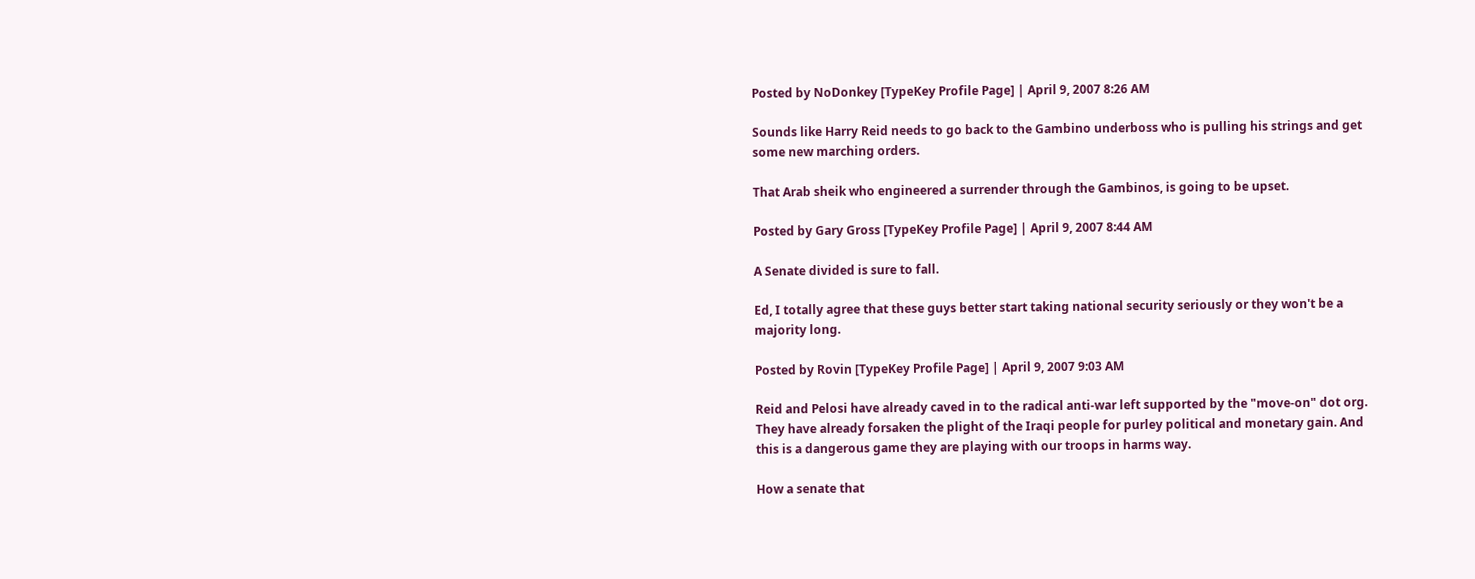Posted by NoDonkey [TypeKey Profile Page] | April 9, 2007 8:26 AM

Sounds like Harry Reid needs to go back to the Gambino underboss who is pulling his strings and get some new marching orders.

That Arab sheik who engineered a surrender through the Gambinos, is going to be upset.

Posted by Gary Gross [TypeKey Profile Page] | April 9, 2007 8:44 AM

A Senate divided is sure to fall.

Ed, I totally agree that these guys better start taking national security seriously or they won't be a majority long.

Posted by Rovin [TypeKey Profile Page] | April 9, 2007 9:03 AM

Reid and Pelosi have already caved in to the radical anti-war left supported by the "move-on" dot org. They have already forsaken the plight of the Iraqi people for purley political and monetary gain. And this is a dangerous game they are playing with our troops in harms way.

How a senate that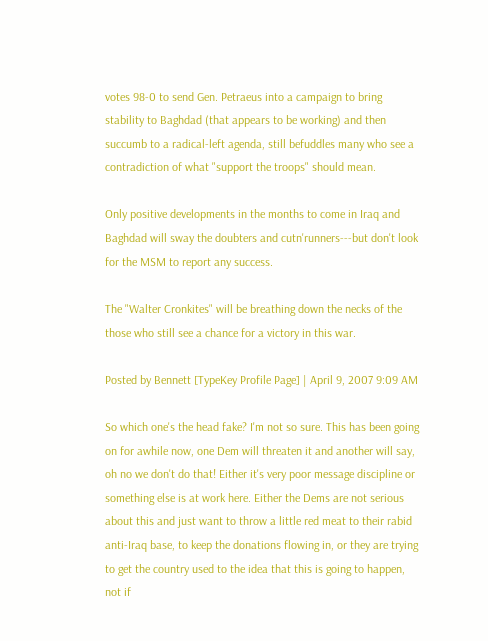votes 98-0 to send Gen. Petraeus into a campaign to bring stability to Baghdad (that appears to be working) and then succumb to a radical-left agenda, still befuddles many who see a contradiction of what "support the troops" should mean.

Only positive developments in the months to come in Iraq and Baghdad will sway the doubters and cutn'runners---but don't look for the MSM to report any success.

The "Walter Cronkites" will be breathing down the necks of the those who still see a chance for a victory in this war.

Posted by Bennett [TypeKey Profile Page] | April 9, 2007 9:09 AM

So which one's the head fake? I'm not so sure. This has been going on for awhile now, one Dem will threaten it and another will say, oh no we don't do that! Either it's very poor message discipline or something else is at work here. Either the Dems are not serious about this and just want to throw a little red meat to their rabid anti-Iraq base, to keep the donations flowing in, or they are trying to get the country used to the idea that this is going to happen, not if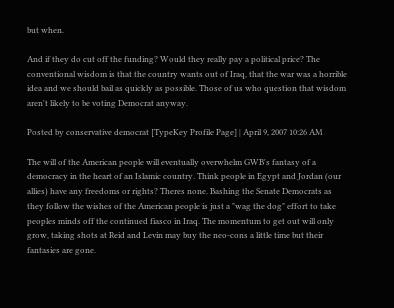but when.

And if they do cut off the funding? Would they really pay a political price? The conventional wisdom is that the country wants out of Iraq, that the war was a horrible idea and we should bail as quickly as possible. Those of us who question that wisdom aren't likely to be voting Democrat anyway.

Posted by conservative democrat [TypeKey Profile Page] | April 9, 2007 10:26 AM

The will of the American people will eventually overwhelm GWB's fantasy of a democracy in the heart of an Islamic country. Think people in Egypt and Jordan (our allies) have any freedoms or rights? Theres none. Bashing the Senate Democrats as they follow the wishes of the American people is just a "wag the dog" effort to take peoples minds off the continued fiasco in Iraq. The momentum to get out will only grow, taking shots at Reid and Levin may buy the neo-cons a little time but their fantasies are gone.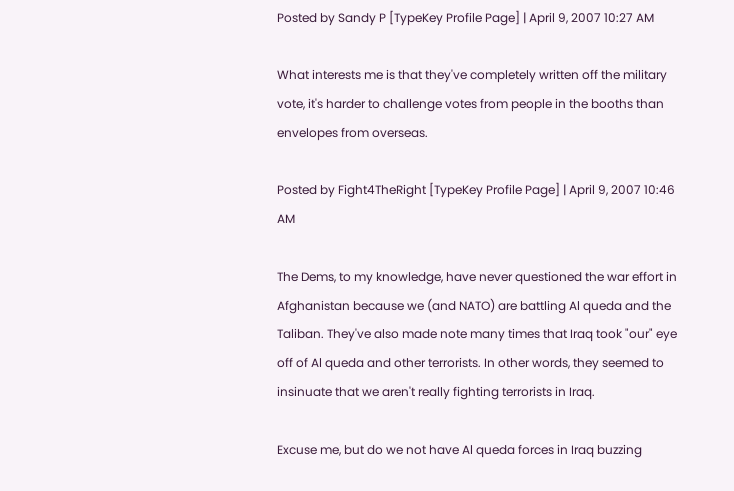Posted by Sandy P [TypeKey Profile Page] | April 9, 2007 10:27 AM

What interests me is that they've completely written off the military vote, it's harder to challenge votes from people in the booths than envelopes from overseas.

Posted by Fight4TheRight [TypeKey Profile Page] | April 9, 2007 10:46 AM

The Dems, to my knowledge, have never questioned the war effort in Afghanistan because we (and NATO) are battling Al queda and the Taliban. They've also made note many times that Iraq took "our" eye off of Al queda and other terrorists. In other words, they seemed to insinuate that we aren't really fighting terrorists in Iraq.

Excuse me, but do we not have Al queda forces in Iraq buzzing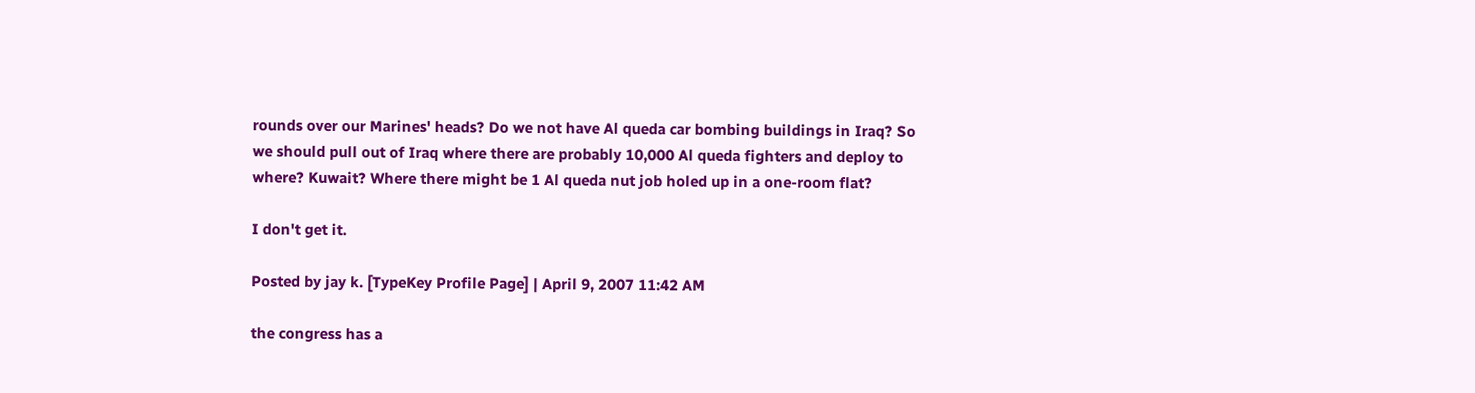rounds over our Marines' heads? Do we not have Al queda car bombing buildings in Iraq? So we should pull out of Iraq where there are probably 10,000 Al queda fighters and deploy to where? Kuwait? Where there might be 1 Al queda nut job holed up in a one-room flat?

I don't get it.

Posted by jay k. [TypeKey Profile Page] | April 9, 2007 11:42 AM

the congress has a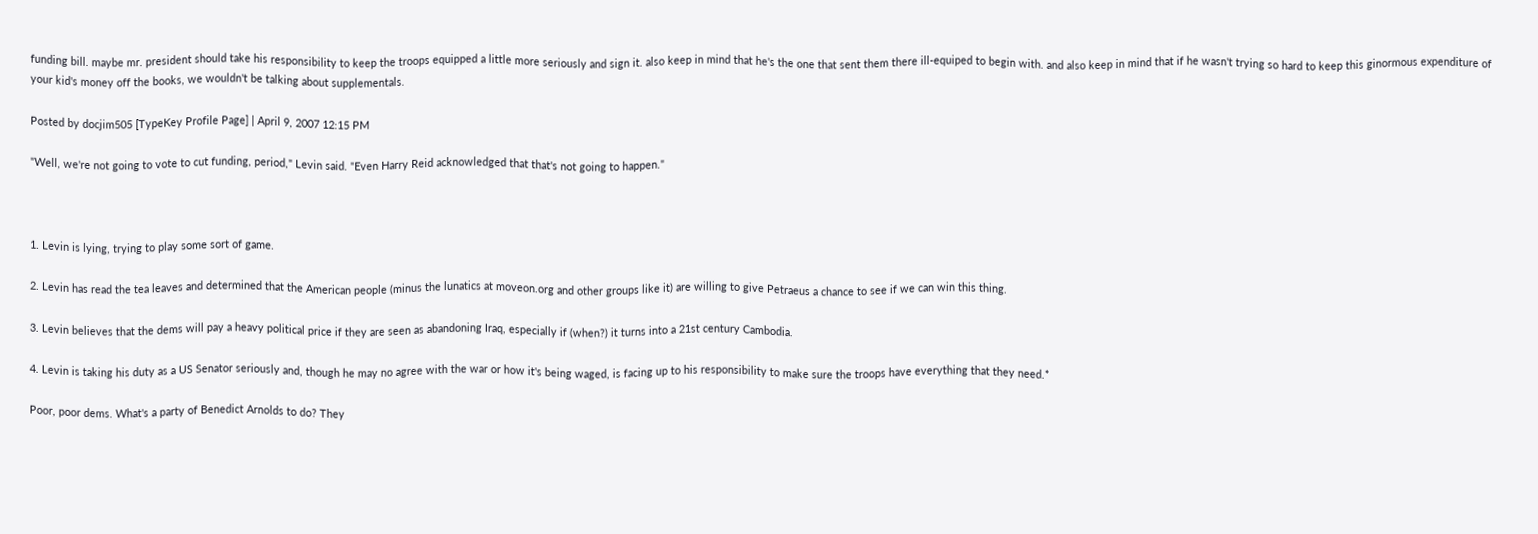funding bill. maybe mr. president should take his responsibility to keep the troops equipped a little more seriously and sign it. also keep in mind that he's the one that sent them there ill-equiped to begin with. and also keep in mind that if he wasn't trying so hard to keep this ginormous expenditure of your kid's money off the books, we wouldn't be talking about supplementals.

Posted by docjim505 [TypeKey Profile Page] | April 9, 2007 12:15 PM

"Well, we're not going to vote to cut funding, period," Levin said. "Even Harry Reid acknowledged that that's not going to happen."



1. Levin is lying, trying to play some sort of game.

2. Levin has read the tea leaves and determined that the American people (minus the lunatics at moveon.org and other groups like it) are willing to give Petraeus a chance to see if we can win this thing.

3. Levin believes that the dems will pay a heavy political price if they are seen as abandoning Iraq, especially if (when?) it turns into a 21st century Cambodia.

4. Levin is taking his duty as a US Senator seriously and, though he may no agree with the war or how it's being waged, is facing up to his responsibility to make sure the troops have everything that they need.*

Poor, poor dems. What's a party of Benedict Arnolds to do? They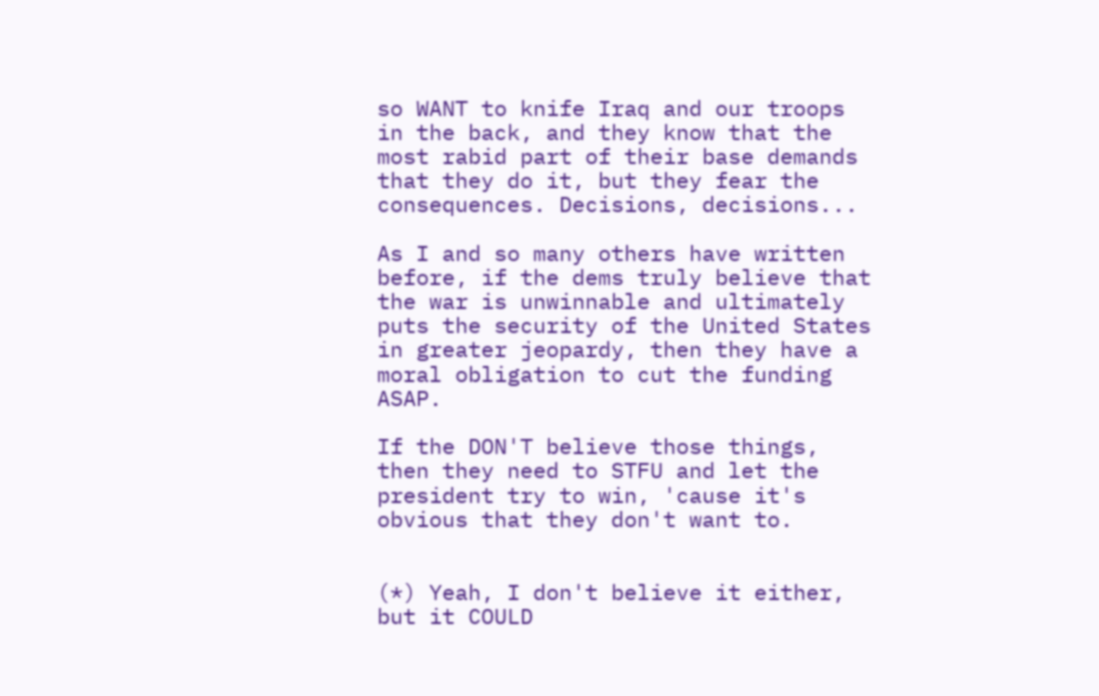so WANT to knife Iraq and our troops in the back, and they know that the most rabid part of their base demands that they do it, but they fear the consequences. Decisions, decisions...

As I and so many others have written before, if the dems truly believe that the war is unwinnable and ultimately puts the security of the United States in greater jeopardy, then they have a moral obligation to cut the funding ASAP.

If the DON'T believe those things, then they need to STFU and let the president try to win, 'cause it's obvious that they don't want to.


(*) Yeah, I don't believe it either, but it COULD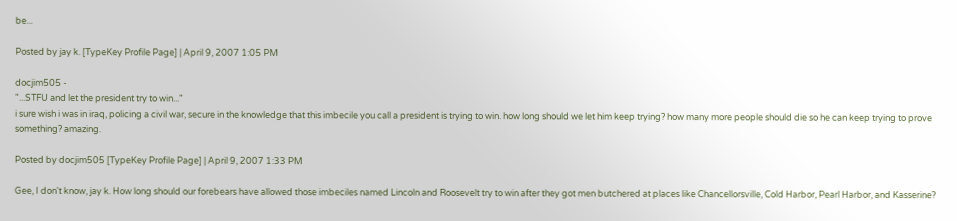be...

Posted by jay k. [TypeKey Profile Page] | April 9, 2007 1:05 PM

docjim505 -
"...STFU and let the president try to win..."
i sure wish i was in iraq, policing a civil war, secure in the knowledge that this imbecile you call a president is trying to win. how long should we let him keep trying? how many more people should die so he can keep trying to prove something? amazing.

Posted by docjim505 [TypeKey Profile Page] | April 9, 2007 1:33 PM

Gee, I don't know, jay k. How long should our forebears have allowed those imbeciles named Lincoln and Roosevelt try to win after they got men butchered at places like Chancellorsville, Cold Harbor, Pearl Harbor, and Kasserine?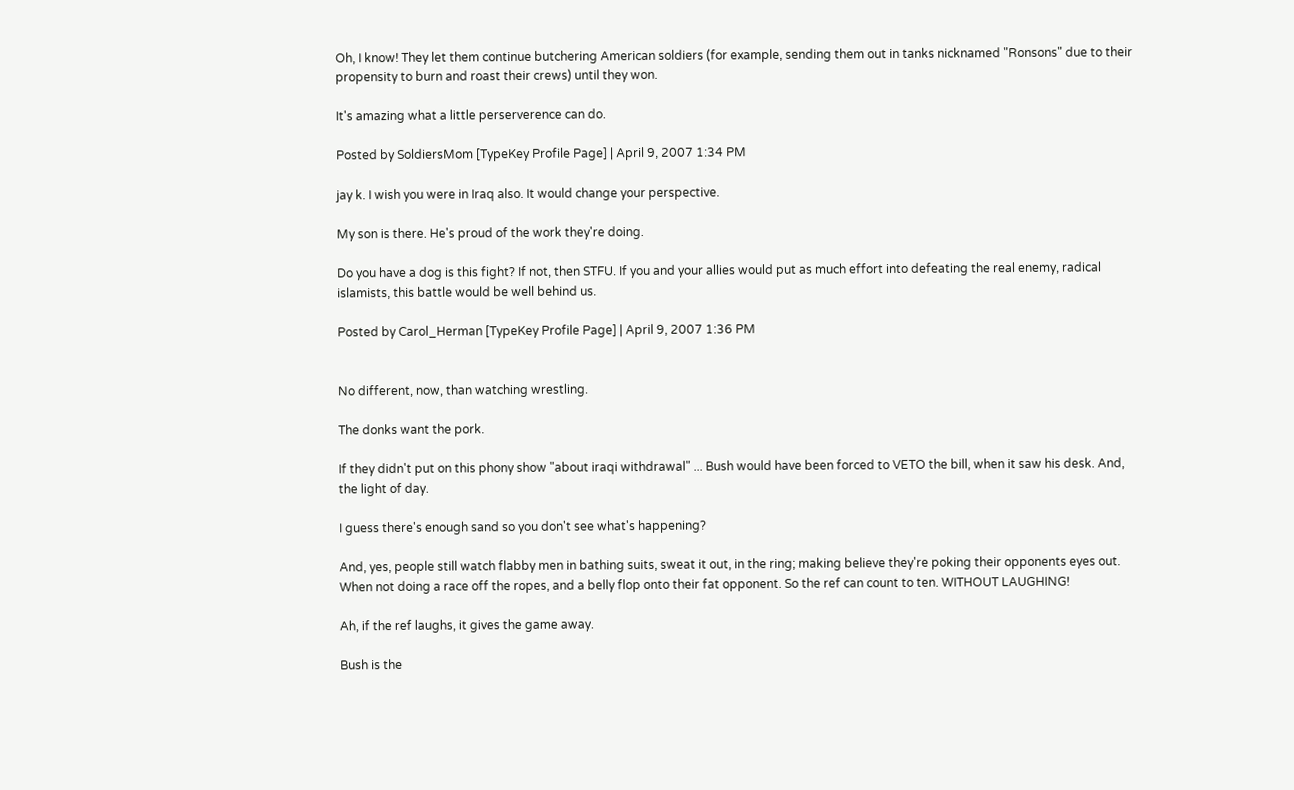Oh, I know! They let them continue butchering American soldiers (for example, sending them out in tanks nicknamed "Ronsons" due to their propensity to burn and roast their crews) until they won.

It's amazing what a little perserverence can do.

Posted by SoldiersMom [TypeKey Profile Page] | April 9, 2007 1:34 PM

jay k. I wish you were in Iraq also. It would change your perspective.

My son is there. He's proud of the work they're doing.

Do you have a dog is this fight? If not, then STFU. If you and your allies would put as much effort into defeating the real enemy, radical islamists, this battle would be well behind us.

Posted by Carol_Herman [TypeKey Profile Page] | April 9, 2007 1:36 PM


No different, now, than watching wrestling.

The donks want the pork.

If they didn't put on this phony show "about iraqi withdrawal" ... Bush would have been forced to VETO the bill, when it saw his desk. And, the light of day.

I guess there's enough sand so you don't see what's happening?

And, yes, people still watch flabby men in bathing suits, sweat it out, in the ring; making believe they're poking their opponents eyes out. When not doing a race off the ropes, and a belly flop onto their fat opponent. So the ref can count to ten. WITHOUT LAUGHING!

Ah, if the ref laughs, it gives the game away.

Bush is the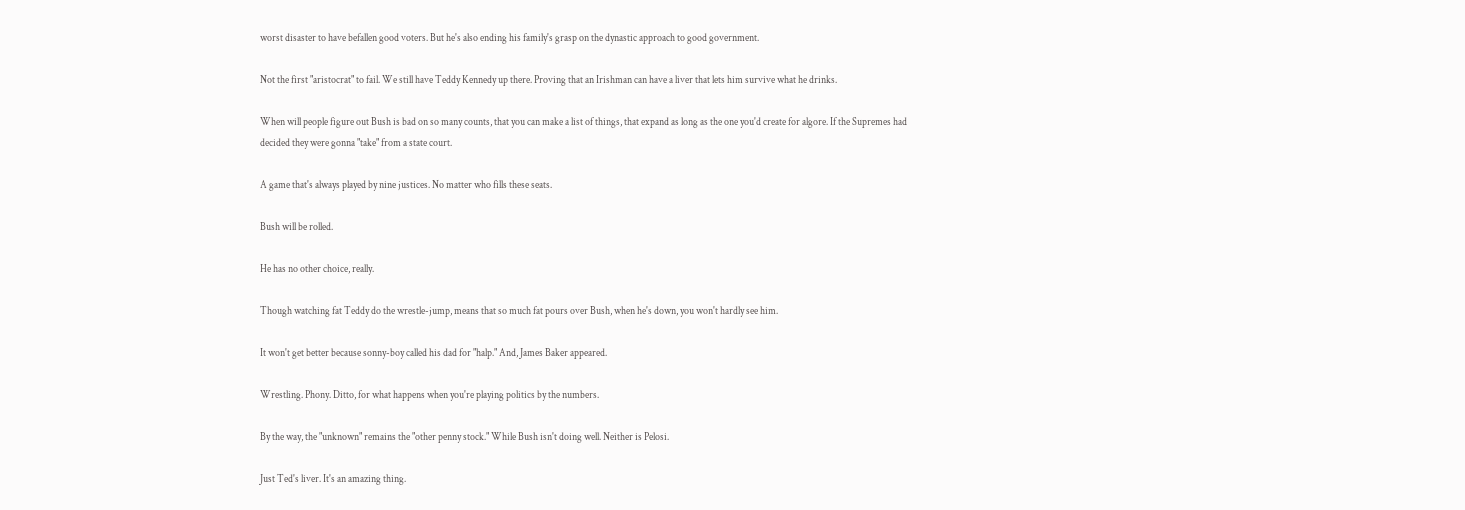worst disaster to have befallen good voters. But he's also ending his family's grasp on the dynastic approach to good government.

Not the first "aristocrat" to fail. We still have Teddy Kennedy up there. Proving that an Irishman can have a liver that lets him survive what he drinks.

When will people figure out Bush is bad on so many counts, that you can make a list of things, that expand as long as the one you'd create for algore. If the Supremes had decided they were gonna "take" from a state court.

A game that's always played by nine justices. No matter who fills these seats.

Bush will be rolled.

He has no other choice, really.

Though watching fat Teddy do the wrestle-jump, means that so much fat pours over Bush, when he's down, you won't hardly see him.

It won't get better because sonny-boy called his dad for "halp." And, James Baker appeared.

Wrestling. Phony. Ditto, for what happens when you're playing politics by the numbers.

By the way, the "unknown" remains the "other penny stock." While Bush isn't doing well. Neither is Pelosi.

Just Ted's liver. It's an amazing thing.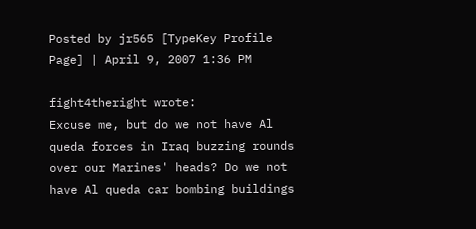Posted by jr565 [TypeKey Profile Page] | April 9, 2007 1:36 PM

fight4theright wrote:
Excuse me, but do we not have Al queda forces in Iraq buzzing rounds over our Marines' heads? Do we not have Al queda car bombing buildings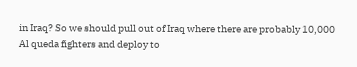in Iraq? So we should pull out of Iraq where there are probably 10,000 Al queda fighters and deploy to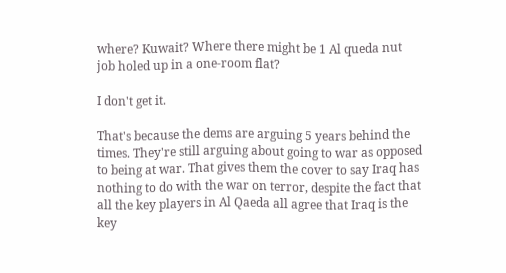where? Kuwait? Where there might be 1 Al queda nut job holed up in a one-room flat?

I don't get it.

That's because the dems are arguing 5 years behind the times. They're still arguing about going to war as opposed to being at war. That gives them the cover to say Iraq has nothing to do with the war on terror, despite the fact that all the key players in Al Qaeda all agree that Iraq is the key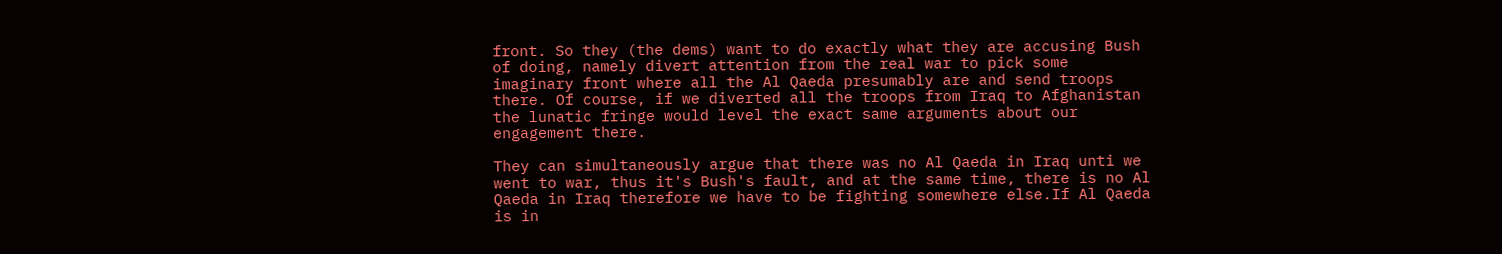front. So they (the dems) want to do exactly what they are accusing Bush of doing, namely divert attention from the real war to pick some imaginary front where all the Al Qaeda presumably are and send troops there. Of course, if we diverted all the troops from Iraq to Afghanistan the lunatic fringe would level the exact same arguments about our engagement there.

They can simultaneously argue that there was no Al Qaeda in Iraq unti we went to war, thus it's Bush's fault, and at the same time, there is no Al Qaeda in Iraq therefore we have to be fighting somewhere else.If Al Qaeda is in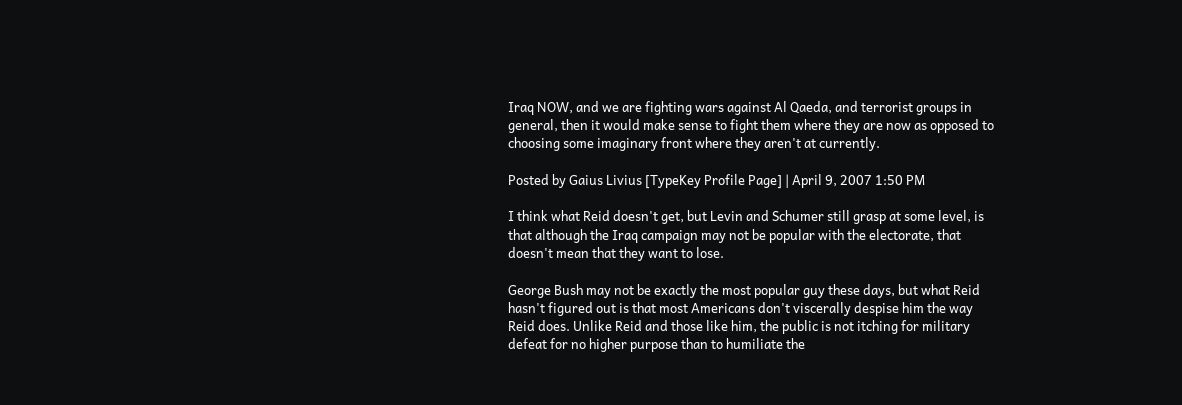Iraq NOW, and we are fighting wars against Al Qaeda, and terrorist groups in general, then it would make sense to fight them where they are now as opposed to choosing some imaginary front where they aren't at currently.

Posted by Gaius Livius [TypeKey Profile Page] | April 9, 2007 1:50 PM

I think what Reid doesn't get, but Levin and Schumer still grasp at some level, is that although the Iraq campaign may not be popular with the electorate, that doesn't mean that they want to lose.

George Bush may not be exactly the most popular guy these days, but what Reid hasn't figured out is that most Americans don't viscerally despise him the way Reid does. Unlike Reid and those like him, the public is not itching for military defeat for no higher purpose than to humiliate the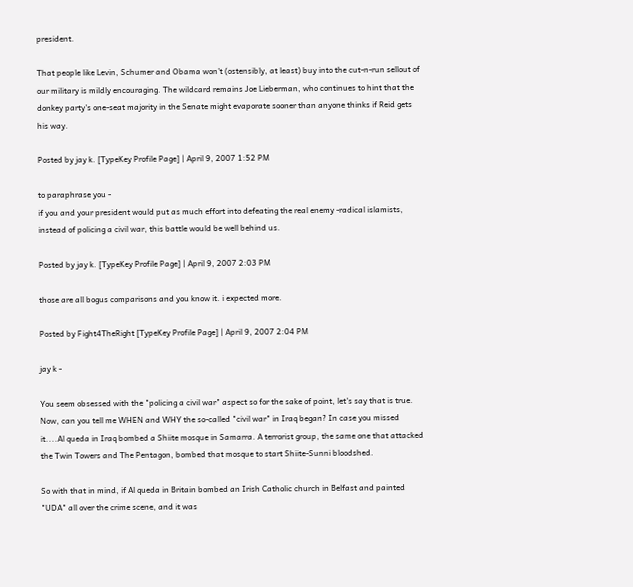president.

That people like Levin, Schumer and Obama won't (ostensibly, at least) buy into the cut-n-run sellout of our military is mildly encouraging. The wildcard remains Joe Lieberman, who continues to hint that the donkey party's one-seat majority in the Senate might evaporate sooner than anyone thinks if Reid gets his way.

Posted by jay k. [TypeKey Profile Page] | April 9, 2007 1:52 PM

to paraphrase you -
if you and your president would put as much effort into defeating the real enemy -radical islamists, instead of policing a civil war, this battle would be well behind us.

Posted by jay k. [TypeKey Profile Page] | April 9, 2007 2:03 PM

those are all bogus comparisons and you know it. i expected more.

Posted by Fight4TheRight [TypeKey Profile Page] | April 9, 2007 2:04 PM

jay k -

You seem obsessed with the "policing a civil war" aspect so for the sake of point, let's say that is true. Now, can you tell me WHEN and WHY the so-called "civil war" in Iraq began? In case you missed it....Al queda in Iraq bombed a Shiite mosque in Samarra. A terrorist group, the same one that attacked the Twin Towers and The Pentagon, bombed that mosque to start Shiite-Sunni bloodshed.

So with that in mind, if Al queda in Britain bombed an Irish Catholic church in Belfast and painted "UDA" all over the crime scene, and it was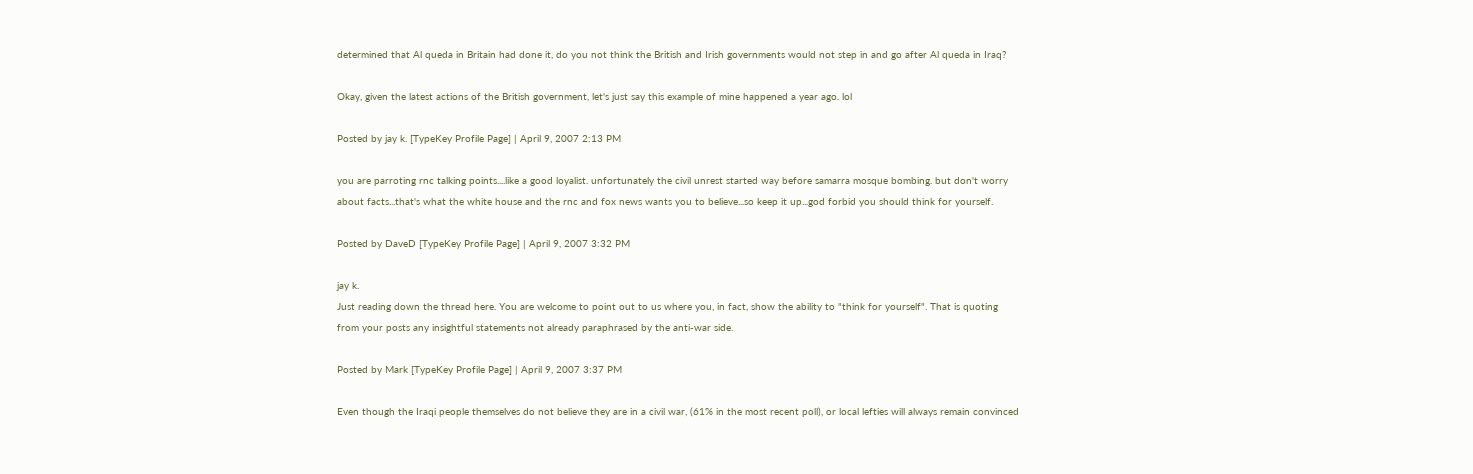determined that Al queda in Britain had done it, do you not think the British and Irish governments would not step in and go after Al queda in Iraq?

Okay, given the latest actions of the British government, let's just say this example of mine happened a year ago. lol

Posted by jay k. [TypeKey Profile Page] | April 9, 2007 2:13 PM

you are parroting rnc talking points....like a good loyalist. unfortunately the civil unrest started way before samarra mosque bombing. but don't worry about facts...that's what the white house and the rnc and fox news wants you to believe...so keep it up...god forbid you should think for yourself.

Posted by DaveD [TypeKey Profile Page] | April 9, 2007 3:32 PM

jay k.
Just reading down the thread here. You are welcome to point out to us where you, in fact, show the ability to "think for yourself". That is quoting from your posts any insightful statements not already paraphrased by the anti-war side.

Posted by Mark [TypeKey Profile Page] | April 9, 2007 3:37 PM

Even though the Iraqi people themselves do not believe they are in a civil war, (61% in the most recent poll), or local lefties will always remain convinced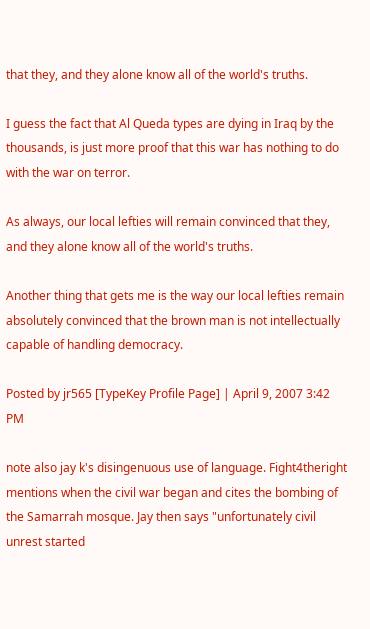that they, and they alone know all of the world's truths.

I guess the fact that Al Queda types are dying in Iraq by the thousands, is just more proof that this war has nothing to do with the war on terror.

As always, our local lefties will remain convinced that they, and they alone know all of the world's truths.

Another thing that gets me is the way our local lefties remain absolutely convinced that the brown man is not intellectually capable of handling democracy.

Posted by jr565 [TypeKey Profile Page] | April 9, 2007 3:42 PM

note also jay k's disingenuous use of language. Fight4theright mentions when the civil war began and cites the bombing of the Samarrah mosque. Jay then says "unfortunately civil unrest started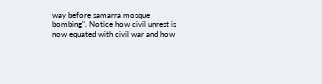way before samarra mosque bombing". Notice how civil unrest is now equated with civil war and how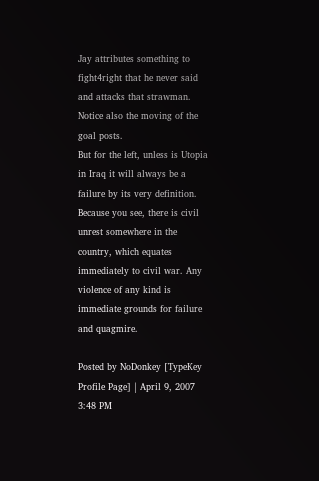Jay attributes something to fight4right that he never said and attacks that strawman. Notice also the moving of the goal posts.
But for the left, unless is Utopia in Iraq it will always be a failure by its very definition. Because you see, there is civil unrest somewhere in the country, which equates immediately to civil war. Any violence of any kind is immediate grounds for failure and quagmire.

Posted by NoDonkey [TypeKey Profile Page] | April 9, 2007 3:48 PM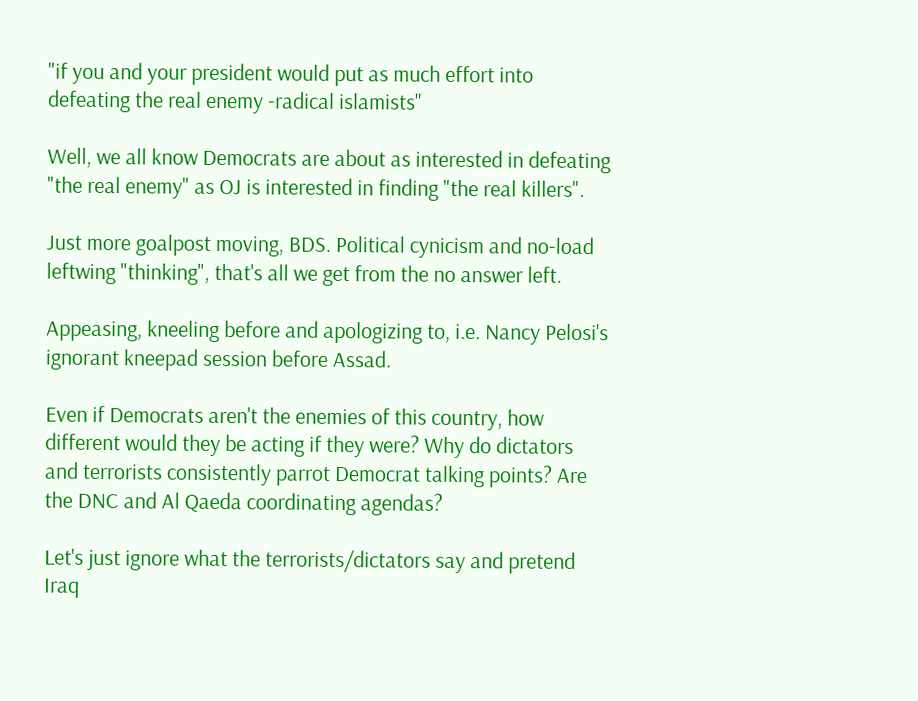"if you and your president would put as much effort into defeating the real enemy -radical islamists"

Well, we all know Democrats are about as interested in defeating "the real enemy" as OJ is interested in finding "the real killers".

Just more goalpost moving, BDS. Political cynicism and no-load leftwing "thinking", that's all we get from the no answer left.

Appeasing, kneeling before and apologizing to, i.e. Nancy Pelosi's ignorant kneepad session before Assad.

Even if Democrats aren't the enemies of this country, how different would they be acting if they were? Why do dictators and terrorists consistently parrot Democrat talking points? Are the DNC and Al Qaeda coordinating agendas?

Let's just ignore what the terrorists/dictators say and pretend Iraq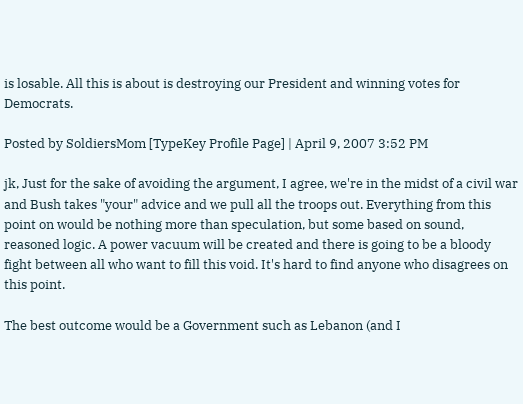is losable. All this is about is destroying our President and winning votes for Democrats.

Posted by SoldiersMom [TypeKey Profile Page] | April 9, 2007 3:52 PM

jk, Just for the sake of avoiding the argument, I agree, we're in the midst of a civil war and Bush takes "your" advice and we pull all the troops out. Everything from this point on would be nothing more than speculation, but some based on sound, reasoned logic. A power vacuum will be created and there is going to be a bloody fight between all who want to fill this void. It's hard to find anyone who disagrees on this point.

The best outcome would be a Government such as Lebanon (and I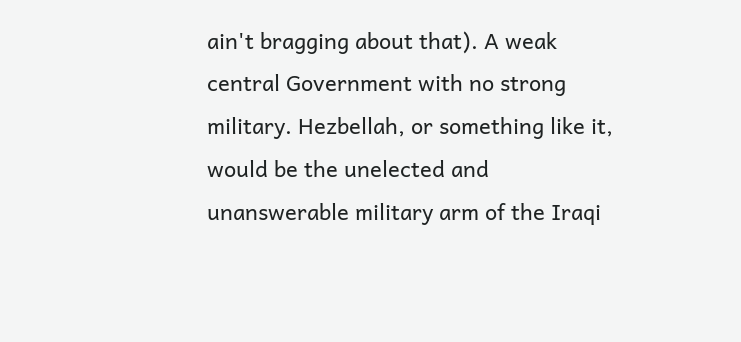ain't bragging about that). A weak central Government with no strong military. Hezbellah, or something like it, would be the unelected and unanswerable military arm of the Iraqi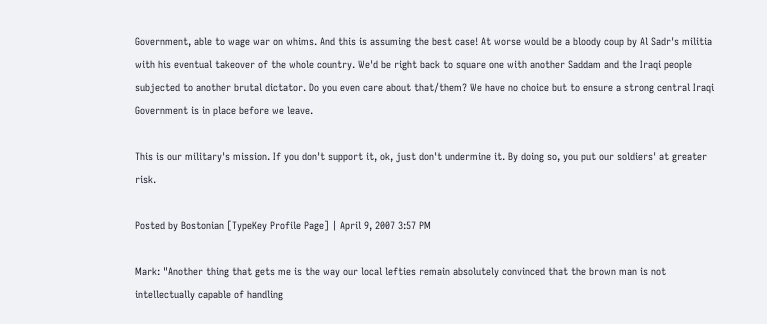Government, able to wage war on whims. And this is assuming the best case! At worse would be a bloody coup by Al Sadr's militia with his eventual takeover of the whole country. We'd be right back to square one with another Saddam and the Iraqi people subjected to another brutal dictator. Do you even care about that/them? We have no choice but to ensure a strong central Iraqi Government is in place before we leave.

This is our military's mission. If you don't support it, ok, just don't undermine it. By doing so, you put our soldiers' at greater risk.

Posted by Bostonian [TypeKey Profile Page] | April 9, 2007 3:57 PM

Mark: "Another thing that gets me is the way our local lefties remain absolutely convinced that the brown man is not intellectually capable of handling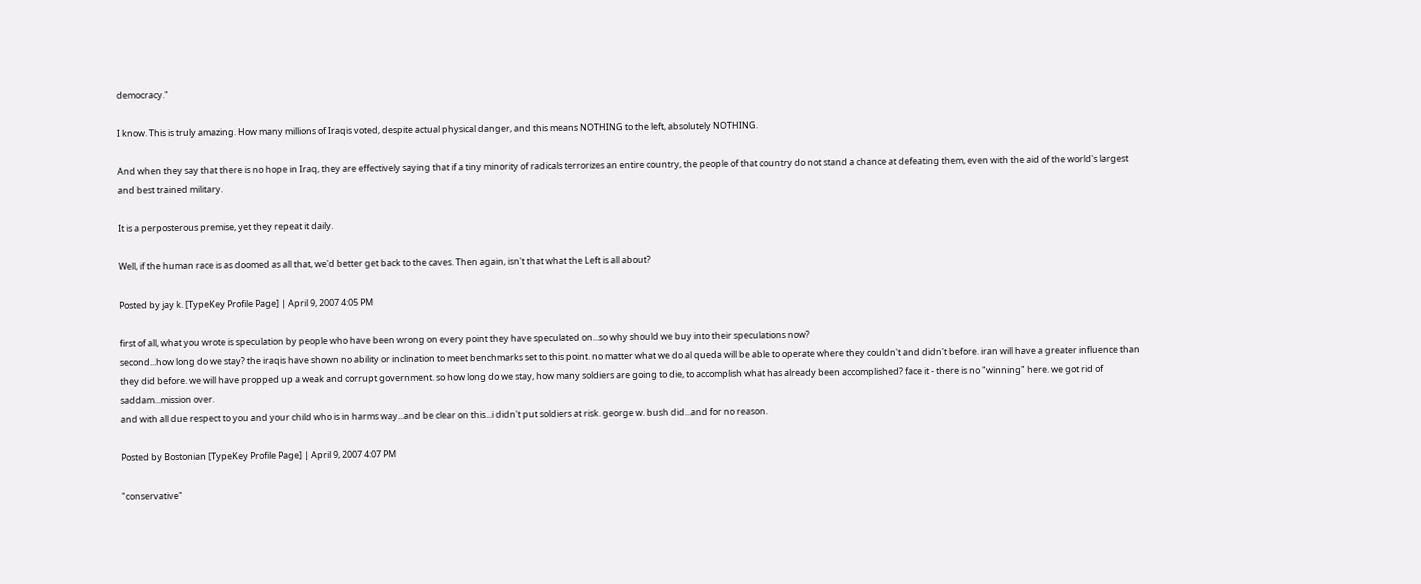democracy."

I know. This is truly amazing. How many millions of Iraqis voted, despite actual physical danger, and this means NOTHING to the left, absolutely NOTHING.

And when they say that there is no hope in Iraq, they are effectively saying that if a tiny minority of radicals terrorizes an entire country, the people of that country do not stand a chance at defeating them, even with the aid of the world's largest and best trained military.

It is a perposterous premise, yet they repeat it daily.

Well, if the human race is as doomed as all that, we'd better get back to the caves. Then again, isn't that what the Left is all about?

Posted by jay k. [TypeKey Profile Page] | April 9, 2007 4:05 PM

first of all, what you wrote is speculation by people who have been wrong on every point they have speculated on...so why should we buy into their speculations now?
second...how long do we stay? the iraqis have shown no ability or inclination to meet benchmarks set to this point. no matter what we do al queda will be able to operate where they couldn't and didn't before. iran will have a greater influence than they did before. we will have propped up a weak and corrupt government. so how long do we stay, how many soldiers are going to die, to accomplish what has already been accomplished? face it - there is no "winning" here. we got rid of saddam...mission over.
and with all due respect to you and your child who is in harms way...and be clear on this...i didn't put soldiers at risk. george w. bush did...and for no reason.

Posted by Bostonian [TypeKey Profile Page] | April 9, 2007 4:07 PM

"conservative"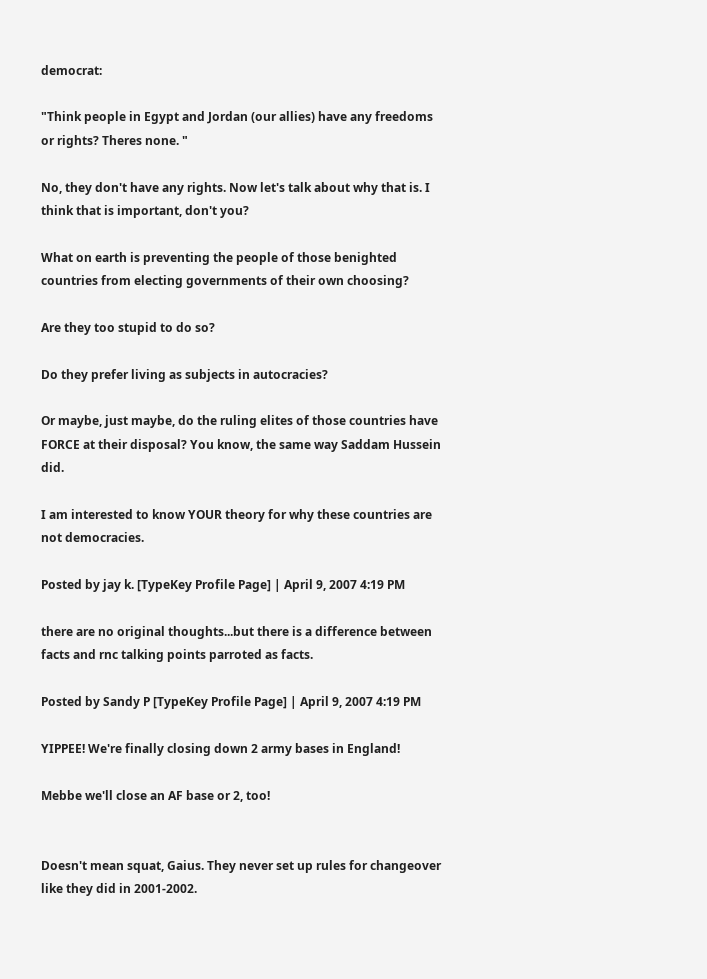democrat:

"Think people in Egypt and Jordan (our allies) have any freedoms or rights? Theres none. "

No, they don't have any rights. Now let's talk about why that is. I think that is important, don't you?

What on earth is preventing the people of those benighted countries from electing governments of their own choosing?

Are they too stupid to do so?

Do they prefer living as subjects in autocracies?

Or maybe, just maybe, do the ruling elites of those countries have FORCE at their disposal? You know, the same way Saddam Hussein did.

I am interested to know YOUR theory for why these countries are not democracies.

Posted by jay k. [TypeKey Profile Page] | April 9, 2007 4:19 PM

there are no original thoughts...but there is a difference between facts and rnc talking points parroted as facts.

Posted by Sandy P [TypeKey Profile Page] | April 9, 2007 4:19 PM

YIPPEE! We're finally closing down 2 army bases in England!

Mebbe we'll close an AF base or 2, too!


Doesn't mean squat, Gaius. They never set up rules for changeover like they did in 2001-2002.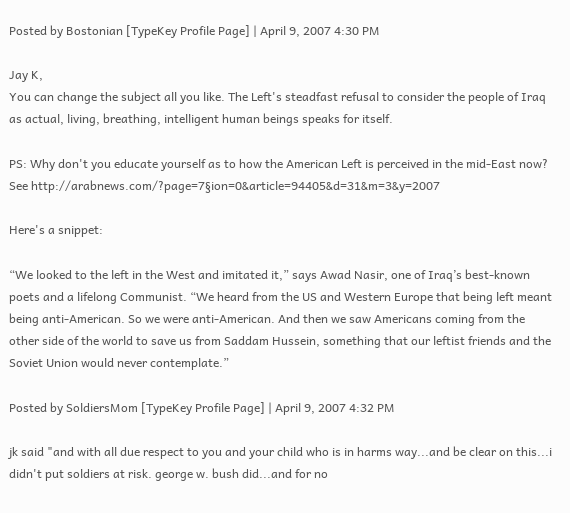Posted by Bostonian [TypeKey Profile Page] | April 9, 2007 4:30 PM

Jay K,
You can change the subject all you like. The Left's steadfast refusal to consider the people of Iraq as actual, living, breathing, intelligent human beings speaks for itself.

PS: Why don't you educate yourself as to how the American Left is perceived in the mid-East now? See http://arabnews.com/?page=7§ion=0&article=94405&d=31&m=3&y=2007

Here's a snippet:

“We looked to the left in the West and imitated it,” says Awad Nasir, one of Iraq’s best-known poets and a lifelong Communist. “We heard from the US and Western Europe that being left meant being anti-American. So we were anti-American. And then we saw Americans coming from the other side of the world to save us from Saddam Hussein, something that our leftist friends and the Soviet Union would never contemplate.”

Posted by SoldiersMom [TypeKey Profile Page] | April 9, 2007 4:32 PM

jk said "and with all due respect to you and your child who is in harms way...and be clear on this...i didn't put soldiers at risk. george w. bush did...and for no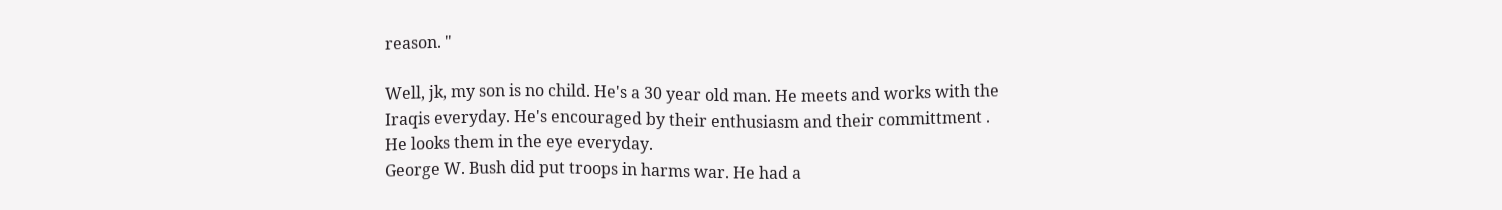reason. "

Well, jk, my son is no child. He's a 30 year old man. He meets and works with the Iraqis everyday. He's encouraged by their enthusiasm and their committment . He looks them in the eye everyday.
George W. Bush did put troops in harms war. He had a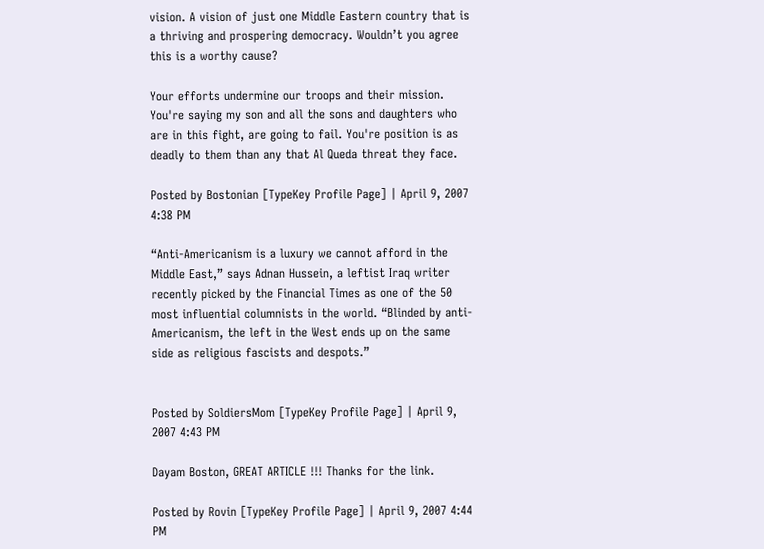vision. A vision of just one Middle Eastern country that is a thriving and prospering democracy. Wouldn’t you agree this is a worthy cause?

Your efforts undermine our troops and their mission. You're saying my son and all the sons and daughters who are in this fight, are going to fail. You're position is as deadly to them than any that Al Queda threat they face.

Posted by Bostonian [TypeKey Profile Page] | April 9, 2007 4:38 PM

“Anti-Americanism is a luxury we cannot afford in the Middle East,” says Adnan Hussein, a leftist Iraq writer recently picked by the Financial Times as one of the 50 most influential columnists in the world. “Blinded by anti-Americanism, the left in the West ends up on the same side as religious fascists and despots.”


Posted by SoldiersMom [TypeKey Profile Page] | April 9, 2007 4:43 PM

Dayam Boston, GREAT ARTICLE !!! Thanks for the link.

Posted by Rovin [TypeKey Profile Page] | April 9, 2007 4:44 PM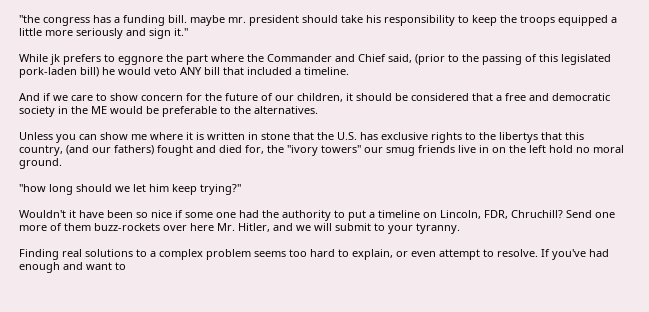"the congress has a funding bill. maybe mr. president should take his responsibility to keep the troops equipped a little more seriously and sign it."

While jk prefers to eggnore the part where the Commander and Chief said, (prior to the passing of this legislated pork-laden bill) he would veto ANY bill that included a timeline.

And if we care to show concern for the future of our children, it should be considered that a free and democratic society in the ME would be preferable to the alternatives.

Unless you can show me where it is written in stone that the U.S. has exclusive rights to the libertys that this country, (and our fathers) fought and died for, the "ivory towers" our smug friends live in on the left hold no moral ground.

"how long should we let him keep trying?"

Wouldn't it have been so nice if some one had the authority to put a timeline on Lincoln, FDR, Chruchill? Send one more of them buzz-rockets over here Mr. Hitler, and we will submit to your tyranny.

Finding real solutions to a complex problem seems too hard to explain, or even attempt to resolve. If you've had enough and want to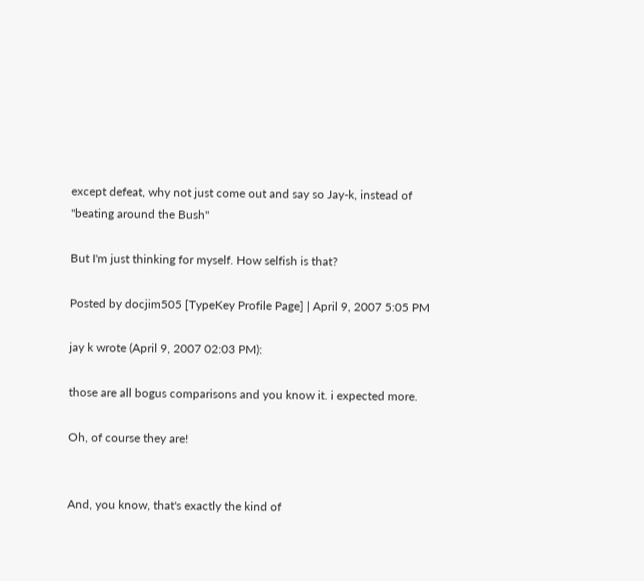except defeat, why not just come out and say so Jay-k, instead of "beating around the Bush"

But I'm just thinking for myself. How selfish is that?

Posted by docjim505 [TypeKey Profile Page] | April 9, 2007 5:05 PM

jay k wrote (April 9, 2007 02:03 PM):

those are all bogus comparisons and you know it. i expected more.

Oh, of course they are!


And, you know, that's exactly the kind of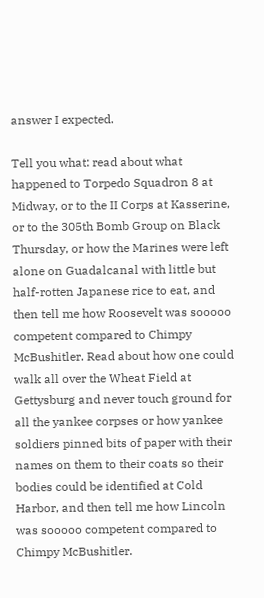answer I expected.

Tell you what: read about what happened to Torpedo Squadron 8 at Midway, or to the II Corps at Kasserine, or to the 305th Bomb Group on Black Thursday, or how the Marines were left alone on Guadalcanal with little but half-rotten Japanese rice to eat, and then tell me how Roosevelt was sooooo competent compared to Chimpy McBushitler. Read about how one could walk all over the Wheat Field at Gettysburg and never touch ground for all the yankee corpses or how yankee soldiers pinned bits of paper with their names on them to their coats so their bodies could be identified at Cold Harbor, and then tell me how Lincoln was sooooo competent compared to Chimpy McBushitler.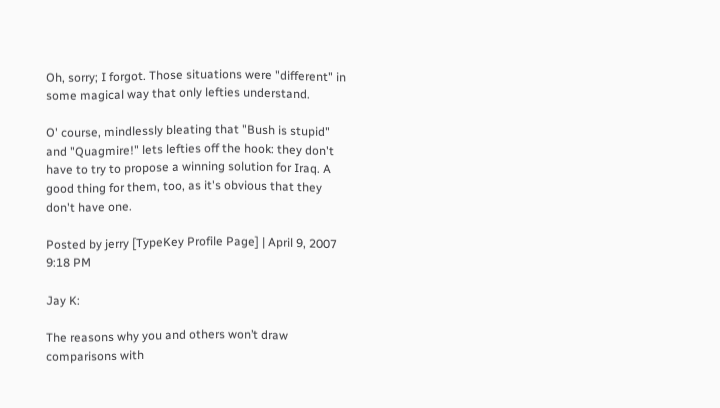Oh, sorry; I forgot. Those situations were "different" in some magical way that only lefties understand.

O' course, mindlessly bleating that "Bush is stupid" and "Quagmire!" lets lefties off the hook: they don't have to try to propose a winning solution for Iraq. A good thing for them, too, as it's obvious that they don't have one.

Posted by jerry [TypeKey Profile Page] | April 9, 2007 9:18 PM

Jay K:

The reasons why you and others won’t draw comparisons with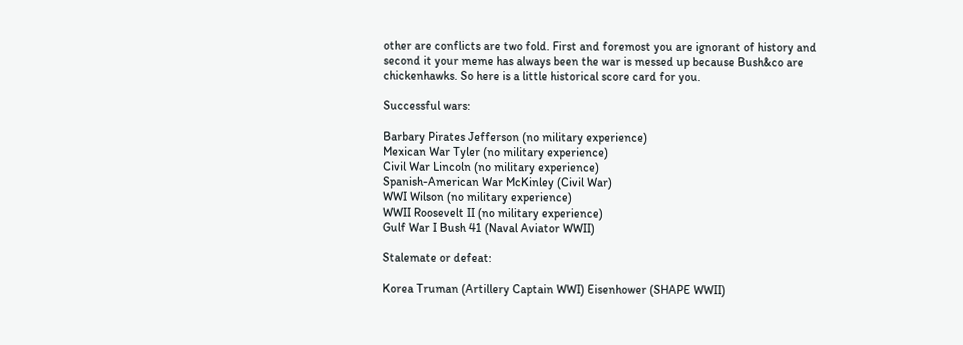other are conflicts are two fold. First and foremost you are ignorant of history and second it your meme has always been the war is messed up because Bush&co are chickenhawks. So here is a little historical score card for you.

Successful wars:

Barbary Pirates Jefferson (no military experience)
Mexican War Tyler (no military experience)
Civil War Lincoln (no military experience)
Spanish-American War McKinley (Civil War)
WWI Wilson (no military experience)
WWII Roosevelt II (no military experience)
Gulf War I Bush 41 (Naval Aviator WWII)

Stalemate or defeat:

Korea Truman (Artillery Captain WWI) Eisenhower (SHAPE WWII)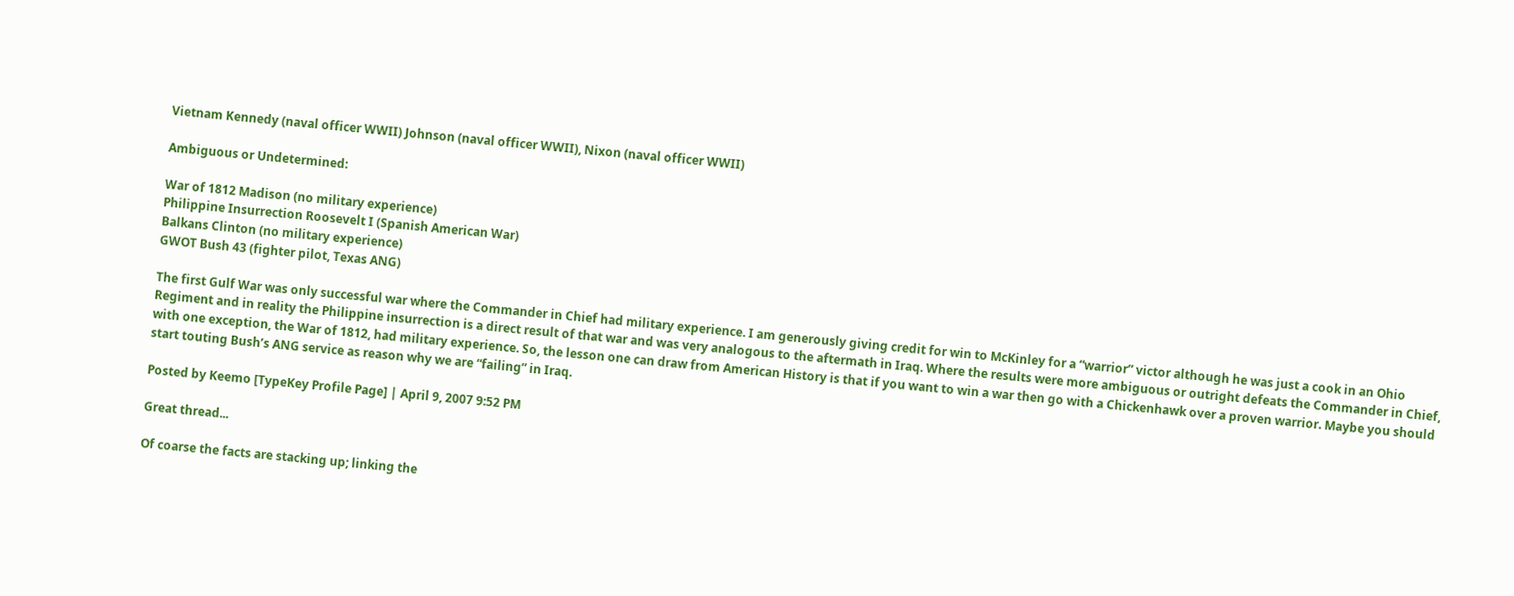Vietnam Kennedy (naval officer WWII) Johnson (naval officer WWII), Nixon (naval officer WWII)

Ambiguous or Undetermined:

War of 1812 Madison (no military experience)
Philippine Insurrection Roosevelt I (Spanish American War)
Balkans Clinton (no military experience)
GWOT Bush 43 (fighter pilot, Texas ANG)

The first Gulf War was only successful war where the Commander in Chief had military experience. I am generously giving credit for win to McKinley for a “warrior” victor although he was just a cook in an Ohio Regiment and in reality the Philippine insurrection is a direct result of that war and was very analogous to the aftermath in Iraq. Where the results were more ambiguous or outright defeats the Commander in Chief, with one exception, the War of 1812, had military experience. So, the lesson one can draw from American History is that if you want to win a war then go with a Chickenhawk over a proven warrior. Maybe you should start touting Bush’s ANG service as reason why we are “failing” in Iraq.

Posted by Keemo [TypeKey Profile Page] | April 9, 2007 9:52 PM

Great thread...

Of coarse the facts are stacking up; linking the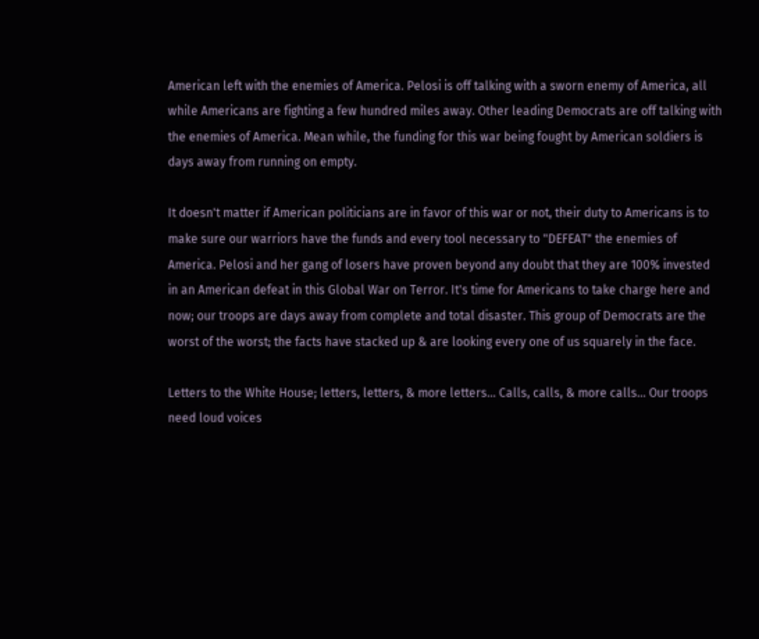American left with the enemies of America. Pelosi is off talking with a sworn enemy of America, all while Americans are fighting a few hundred miles away. Other leading Democrats are off talking with the enemies of America. Mean while, the funding for this war being fought by American soldiers is days away from running on empty.

It doesn't matter if American politicians are in favor of this war or not, their duty to Americans is to make sure our warriors have the funds and every tool necessary to "DEFEAT" the enemies of America. Pelosi and her gang of losers have proven beyond any doubt that they are 100% invested in an American defeat in this Global War on Terror. It's time for Americans to take charge here and now; our troops are days away from complete and total disaster. This group of Democrats are the worst of the worst; the facts have stacked up & are looking every one of us squarely in the face.

Letters to the White House; letters, letters, & more letters... Calls, calls, & more calls... Our troops need loud voices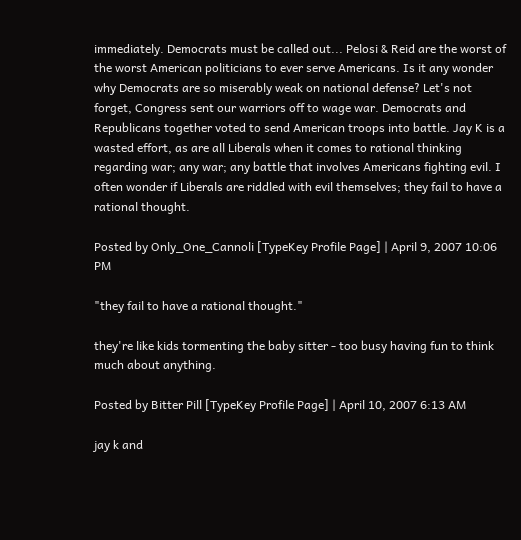immediately. Democrats must be called out... Pelosi & Reid are the worst of the worst American politicians to ever serve Americans. Is it any wonder why Democrats are so miserably weak on national defense? Let's not forget, Congress sent our warriors off to wage war. Democrats and Republicans together voted to send American troops into battle. Jay K is a wasted effort, as are all Liberals when it comes to rational thinking regarding war; any war; any battle that involves Americans fighting evil. I often wonder if Liberals are riddled with evil themselves; they fail to have a rational thought.

Posted by Only_One_Cannoli [TypeKey Profile Page] | April 9, 2007 10:06 PM

"they fail to have a rational thought."

they're like kids tormenting the baby sitter - too busy having fun to think much about anything.

Posted by Bitter Pill [TypeKey Profile Page] | April 10, 2007 6:13 AM

jay k and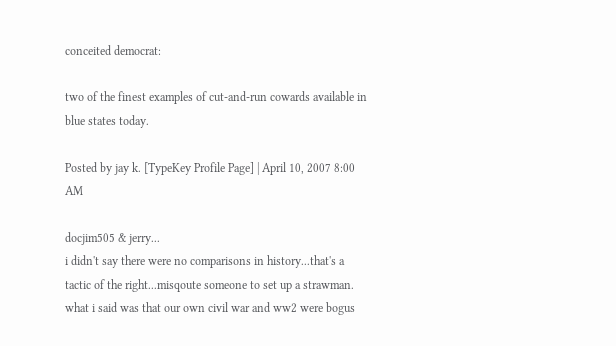conceited democrat:

two of the finest examples of cut-and-run cowards available in blue states today.

Posted by jay k. [TypeKey Profile Page] | April 10, 2007 8:00 AM

docjim505 & jerry...
i didn't say there were no comparisons in history...that's a tactic of the right...misqoute someone to set up a strawman. what i said was that our own civil war and ww2 were bogus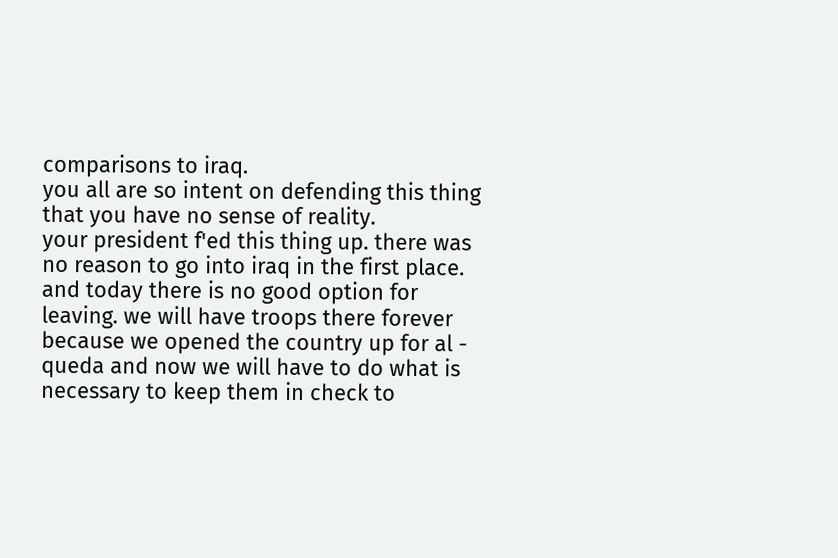comparisons to iraq.
you all are so intent on defending this thing that you have no sense of reality.
your president f'ed this thing up. there was no reason to go into iraq in the first place. and today there is no good option for leaving. we will have troops there forever because we opened the country up for al - queda and now we will have to do what is necessary to keep them in check to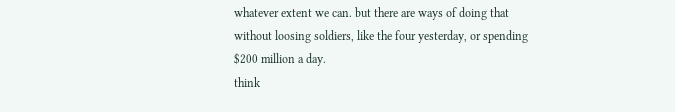whatever extent we can. but there are ways of doing that without loosing soldiers, like the four yesterday, or spending $200 million a day.
think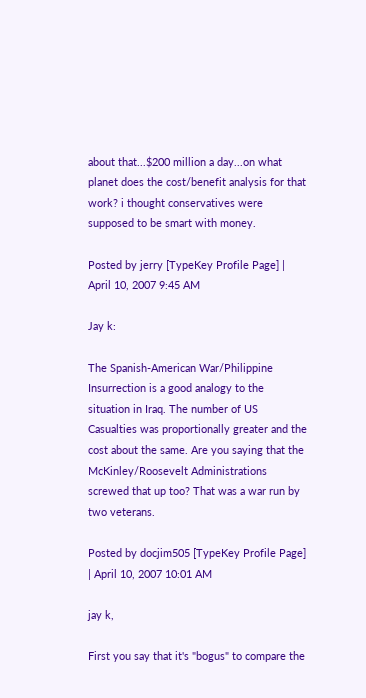about that...$200 million a day...on what planet does the cost/benefit analysis for that work? i thought conservatives were supposed to be smart with money.

Posted by jerry [TypeKey Profile Page] | April 10, 2007 9:45 AM

Jay k:

The Spanish-American War/Philippine Insurrection is a good analogy to the situation in Iraq. The number of US Casualties was proportionally greater and the cost about the same. Are you saying that the McKinley/Roosevelt Administrations screwed that up too? That was a war run by two veterans.

Posted by docjim505 [TypeKey Profile Page] | April 10, 2007 10:01 AM

jay k,

First you say that it's "bogus" to compare the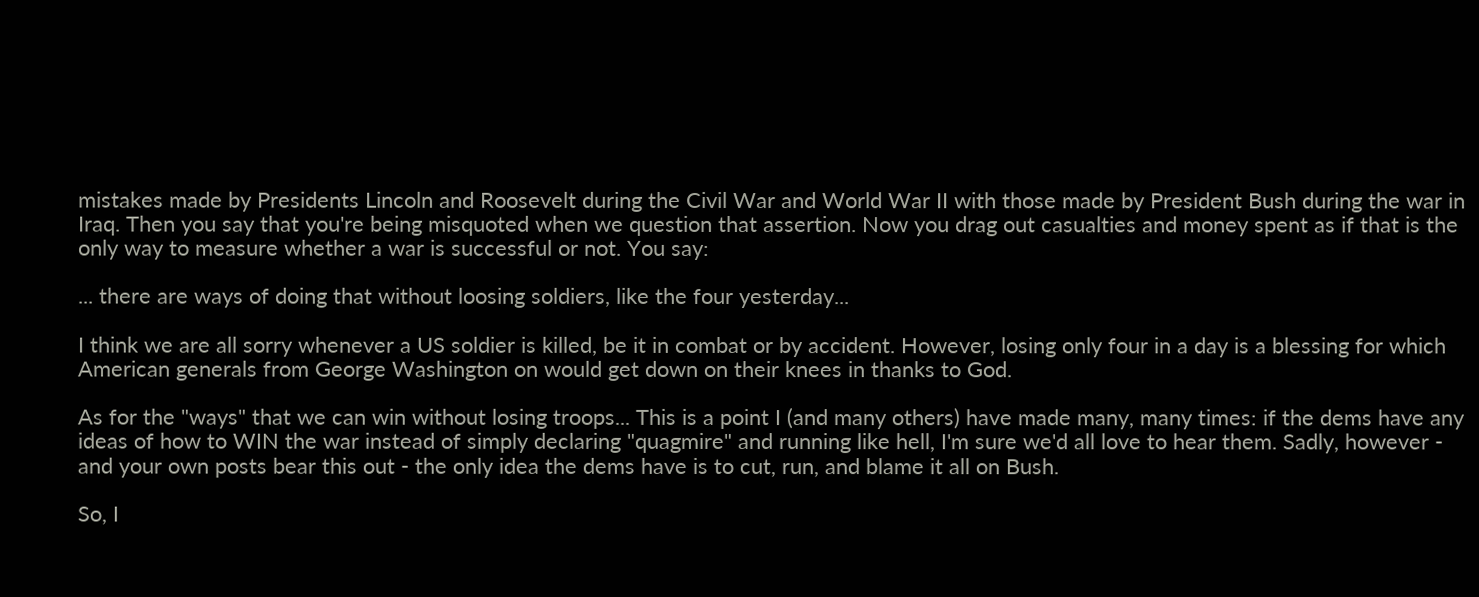mistakes made by Presidents Lincoln and Roosevelt during the Civil War and World War II with those made by President Bush during the war in Iraq. Then you say that you're being misquoted when we question that assertion. Now you drag out casualties and money spent as if that is the only way to measure whether a war is successful or not. You say:

... there are ways of doing that without loosing soldiers, like the four yesterday...

I think we are all sorry whenever a US soldier is killed, be it in combat or by accident. However, losing only four in a day is a blessing for which American generals from George Washington on would get down on their knees in thanks to God.

As for the "ways" that we can win without losing troops... This is a point I (and many others) have made many, many times: if the dems have any ideas of how to WIN the war instead of simply declaring "quagmire" and running like hell, I'm sure we'd all love to hear them. Sadly, however - and your own posts bear this out - the only idea the dems have is to cut, run, and blame it all on Bush.

So, I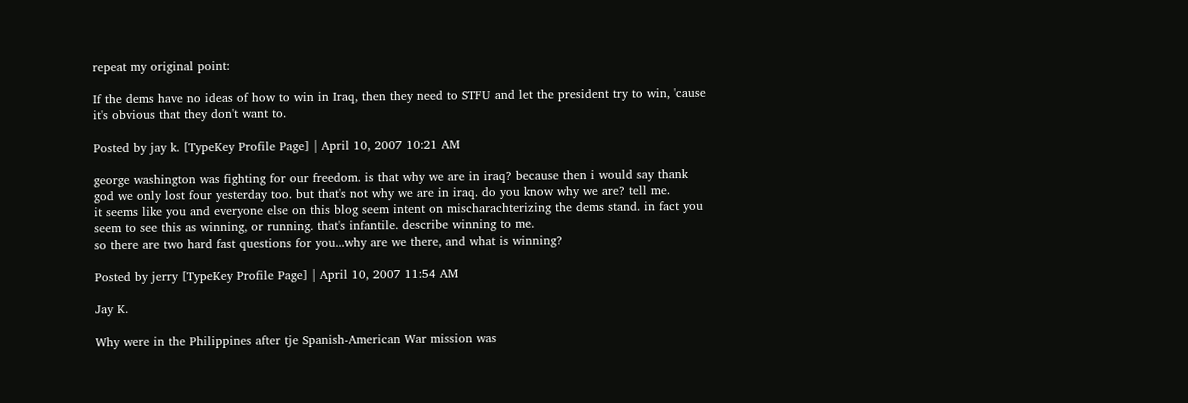repeat my original point:

If the dems have no ideas of how to win in Iraq, then they need to STFU and let the president try to win, 'cause it's obvious that they don't want to.

Posted by jay k. [TypeKey Profile Page] | April 10, 2007 10:21 AM

george washington was fighting for our freedom. is that why we are in iraq? because then i would say thank god we only lost four yesterday too. but that's not why we are in iraq. do you know why we are? tell me.
it seems like you and everyone else on this blog seem intent on mischarachterizing the dems stand. in fact you seem to see this as winning, or running. that's infantile. describe winning to me.
so there are two hard fast questions for you...why are we there, and what is winning?

Posted by jerry [TypeKey Profile Page] | April 10, 2007 11:54 AM

Jay K.

Why were in the Philippines after tje Spanish-American War mission was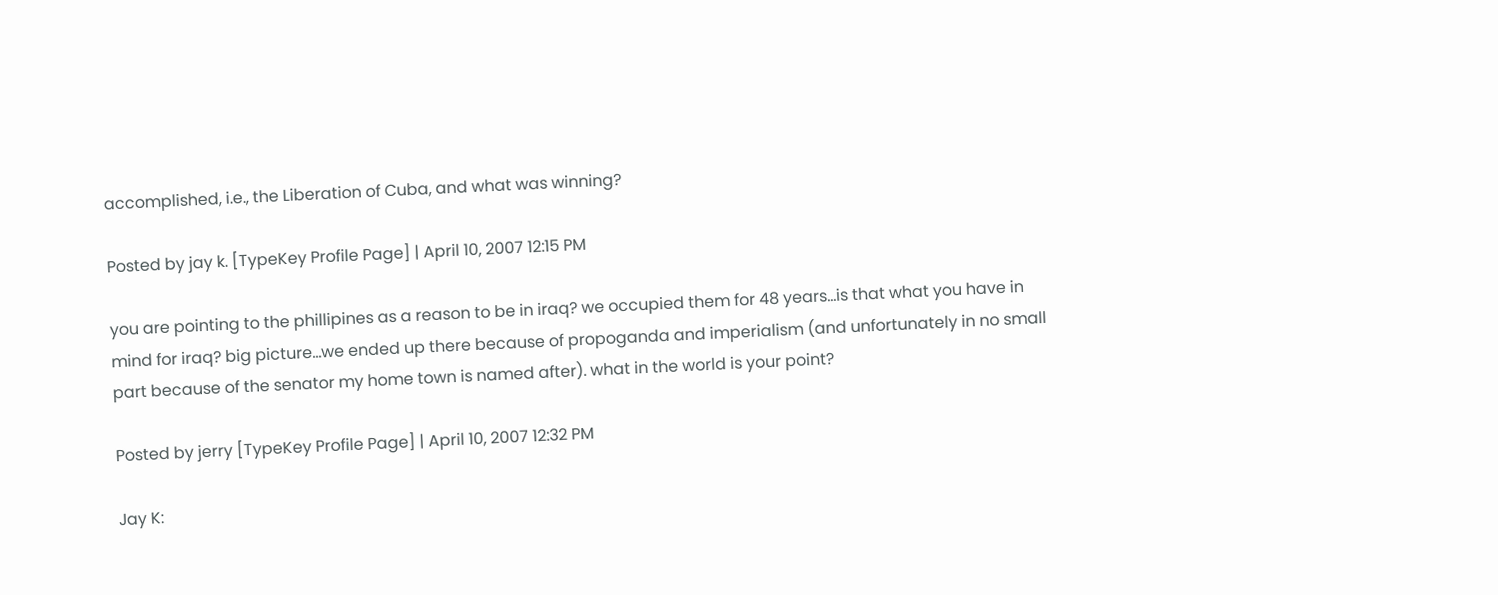accomplished, i.e., the Liberation of Cuba, and what was winning?

Posted by jay k. [TypeKey Profile Page] | April 10, 2007 12:15 PM

you are pointing to the phillipines as a reason to be in iraq? we occupied them for 48 years...is that what you have in mind for iraq? big picture...we ended up there because of propoganda and imperialism (and unfortunately in no small part because of the senator my home town is named after). what in the world is your point?

Posted by jerry [TypeKey Profile Page] | April 10, 2007 12:32 PM

Jay K: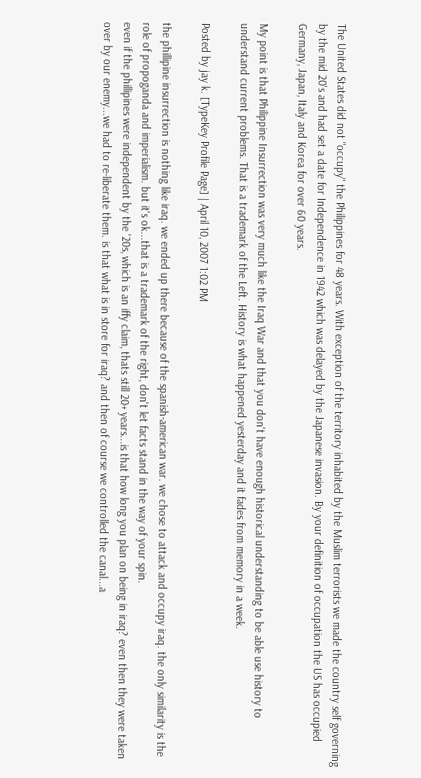The United States did not "occupy" the Philippines for 48 years. With exception of the territory inhabited by the Muslim terrorists we made the country self governing by the mid 20's and had set a date for Independence in 1942 which was delayed by the Japanese invasion. By your definition of occupation the US has occupied Germany, Japan, Italy and Korea for over 60 years.

My point is that Philippine Insurrection was very much like the Iraq War and that you don't have enough historical understanding to be able use history to understand current problems. That is a trademark of the Left. History is what happened yesterday and it fades from memory in a week.

Posted by jay k. [TypeKey Profile Page] | April 10, 2007 1:02 PM

the phillipine insurrection is nothing like iraq. we ended up there because of the spanish-american war. we chose to attack and occupy iraq. the only similarity is the role of propoganda and imperialism. but it's ok...that is a trademark of the right, don't let facts stand in the way of your spin.
even if the phillipines were independent by the '20s, which is an iffy claim, thats still 20+ years...is that how long you plan on being in iraq? even then they were taken over by our enemy...we had to re-liberate them. is that what is in store for iraq? and then of course we controlled the canal...a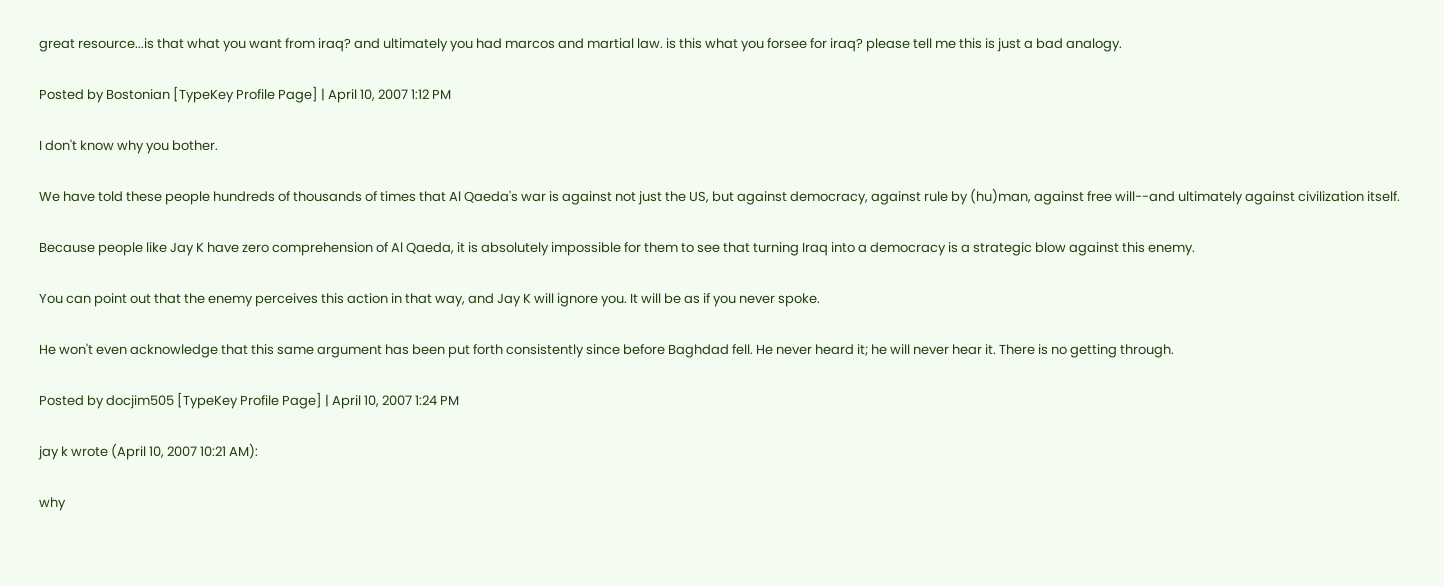great resource...is that what you want from iraq? and ultimately you had marcos and martial law. is this what you forsee for iraq? please tell me this is just a bad analogy.

Posted by Bostonian [TypeKey Profile Page] | April 10, 2007 1:12 PM

I don't know why you bother.

We have told these people hundreds of thousands of times that Al Qaeda's war is against not just the US, but against democracy, against rule by (hu)man, against free will--and ultimately against civilization itself.

Because people like Jay K have zero comprehension of Al Qaeda, it is absolutely impossible for them to see that turning Iraq into a democracy is a strategic blow against this enemy.

You can point out that the enemy perceives this action in that way, and Jay K will ignore you. It will be as if you never spoke.

He won't even acknowledge that this same argument has been put forth consistently since before Baghdad fell. He never heard it; he will never hear it. There is no getting through.

Posted by docjim505 [TypeKey Profile Page] | April 10, 2007 1:24 PM

jay k wrote (April 10, 2007 10:21 AM):

why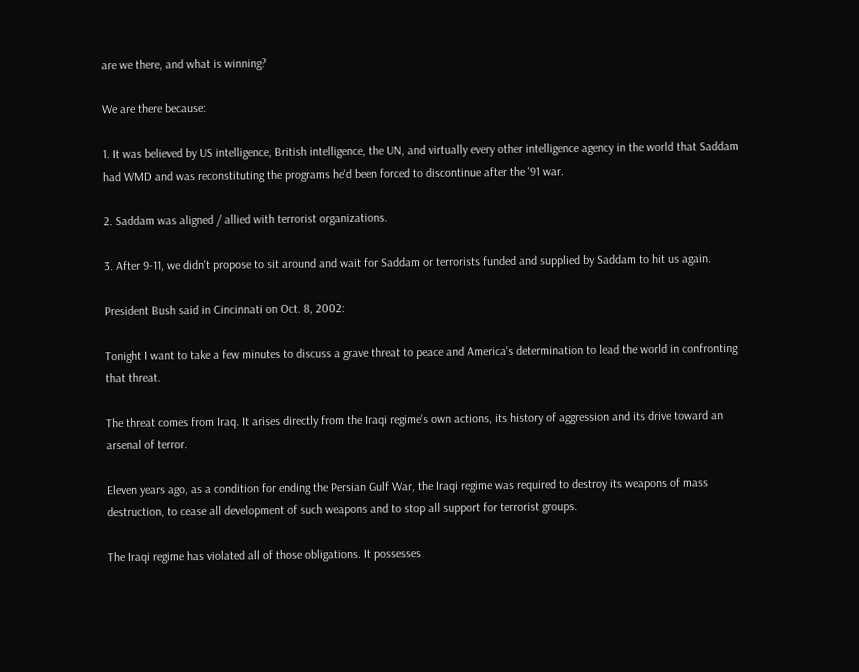are we there, and what is winning?

We are there because:

1. It was believed by US intelligence, British intelligence, the UN, and virtually every other intelligence agency in the world that Saddam had WMD and was reconstituting the programs he'd been forced to discontinue after the '91 war.

2. Saddam was aligned / allied with terrorist organizations.

3. After 9-11, we didn't propose to sit around and wait for Saddam or terrorists funded and supplied by Saddam to hit us again.

President Bush said in Cincinnati on Oct. 8, 2002:

Tonight I want to take a few minutes to discuss a grave threat to peace and America's determination to lead the world in confronting that threat.

The threat comes from Iraq. It arises directly from the Iraqi regime's own actions, its history of aggression and its drive toward an arsenal of terror.

Eleven years ago, as a condition for ending the Persian Gulf War, the Iraqi regime was required to destroy its weapons of mass destruction, to cease all development of such weapons and to stop all support for terrorist groups.

The Iraqi regime has violated all of those obligations. It possesses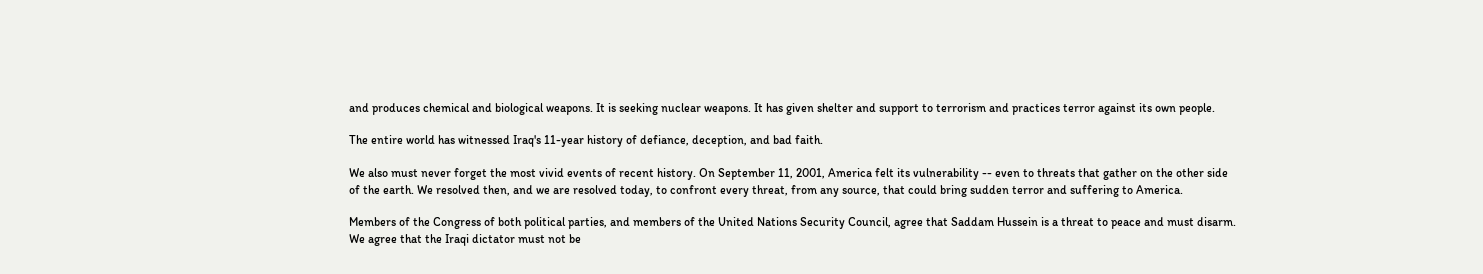and produces chemical and biological weapons. It is seeking nuclear weapons. It has given shelter and support to terrorism and practices terror against its own people.

The entire world has witnessed Iraq's 11-year history of defiance, deception, and bad faith.

We also must never forget the most vivid events of recent history. On September 11, 2001, America felt its vulnerability -- even to threats that gather on the other side of the earth. We resolved then, and we are resolved today, to confront every threat, from any source, that could bring sudden terror and suffering to America.

Members of the Congress of both political parties, and members of the United Nations Security Council, agree that Saddam Hussein is a threat to peace and must disarm. We agree that the Iraqi dictator must not be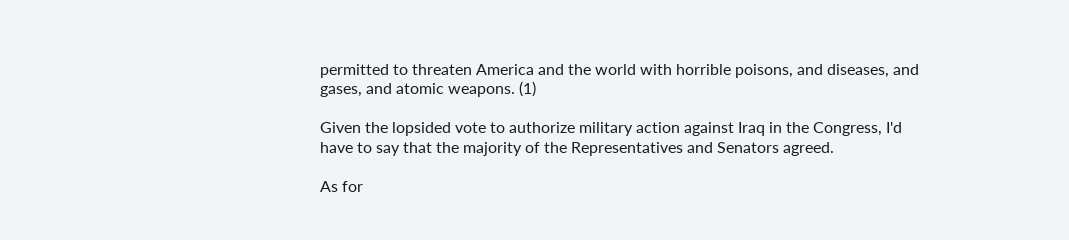permitted to threaten America and the world with horrible poisons, and diseases, and gases, and atomic weapons. (1)

Given the lopsided vote to authorize military action against Iraq in the Congress, I'd have to say that the majority of the Representatives and Senators agreed.

As for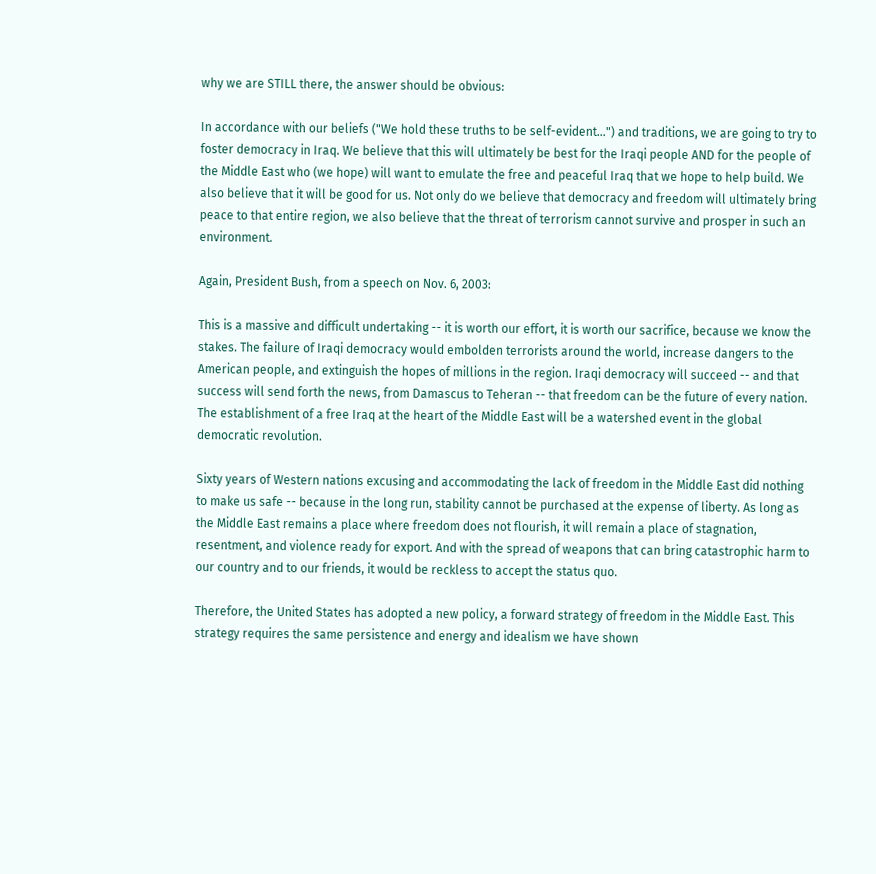why we are STILL there, the answer should be obvious:

In accordance with our beliefs ("We hold these truths to be self-evident...") and traditions, we are going to try to foster democracy in Iraq. We believe that this will ultimately be best for the Iraqi people AND for the people of the Middle East who (we hope) will want to emulate the free and peaceful Iraq that we hope to help build. We also believe that it will be good for us. Not only do we believe that democracy and freedom will ultimately bring peace to that entire region, we also believe that the threat of terrorism cannot survive and prosper in such an environment.

Again, President Bush, from a speech on Nov. 6, 2003:

This is a massive and difficult undertaking -- it is worth our effort, it is worth our sacrifice, because we know the stakes. The failure of Iraqi democracy would embolden terrorists around the world, increase dangers to the American people, and extinguish the hopes of millions in the region. Iraqi democracy will succeed -- and that success will send forth the news, from Damascus to Teheran -- that freedom can be the future of every nation. The establishment of a free Iraq at the heart of the Middle East will be a watershed event in the global democratic revolution.

Sixty years of Western nations excusing and accommodating the lack of freedom in the Middle East did nothing to make us safe -- because in the long run, stability cannot be purchased at the expense of liberty. As long as the Middle East remains a place where freedom does not flourish, it will remain a place of stagnation, resentment, and violence ready for export. And with the spread of weapons that can bring catastrophic harm to our country and to our friends, it would be reckless to accept the status quo.

Therefore, the United States has adopted a new policy, a forward strategy of freedom in the Middle East. This strategy requires the same persistence and energy and idealism we have shown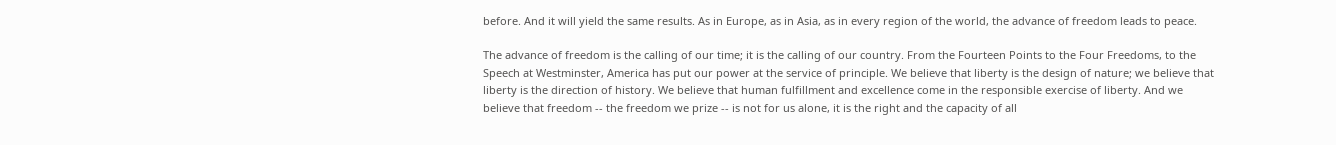before. And it will yield the same results. As in Europe, as in Asia, as in every region of the world, the advance of freedom leads to peace.

The advance of freedom is the calling of our time; it is the calling of our country. From the Fourteen Points to the Four Freedoms, to the Speech at Westminster, America has put our power at the service of principle. We believe that liberty is the design of nature; we believe that liberty is the direction of history. We believe that human fulfillment and excellence come in the responsible exercise of liberty. And we believe that freedom -- the freedom we prize -- is not for us alone, it is the right and the capacity of all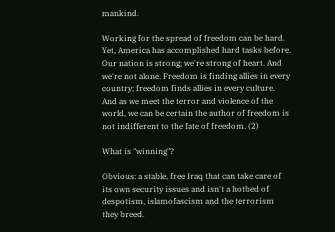mankind.

Working for the spread of freedom can be hard. Yet, America has accomplished hard tasks before. Our nation is strong; we're strong of heart. And we're not alone. Freedom is finding allies in every country; freedom finds allies in every culture. And as we meet the terror and violence of the world, we can be certain the author of freedom is not indifferent to the fate of freedom. (2)

What is "winning"?

Obvious: a stable, free Iraq that can take care of its own security issues and isn't a hotbed of despotism, islamofascism and the terrorism they breed.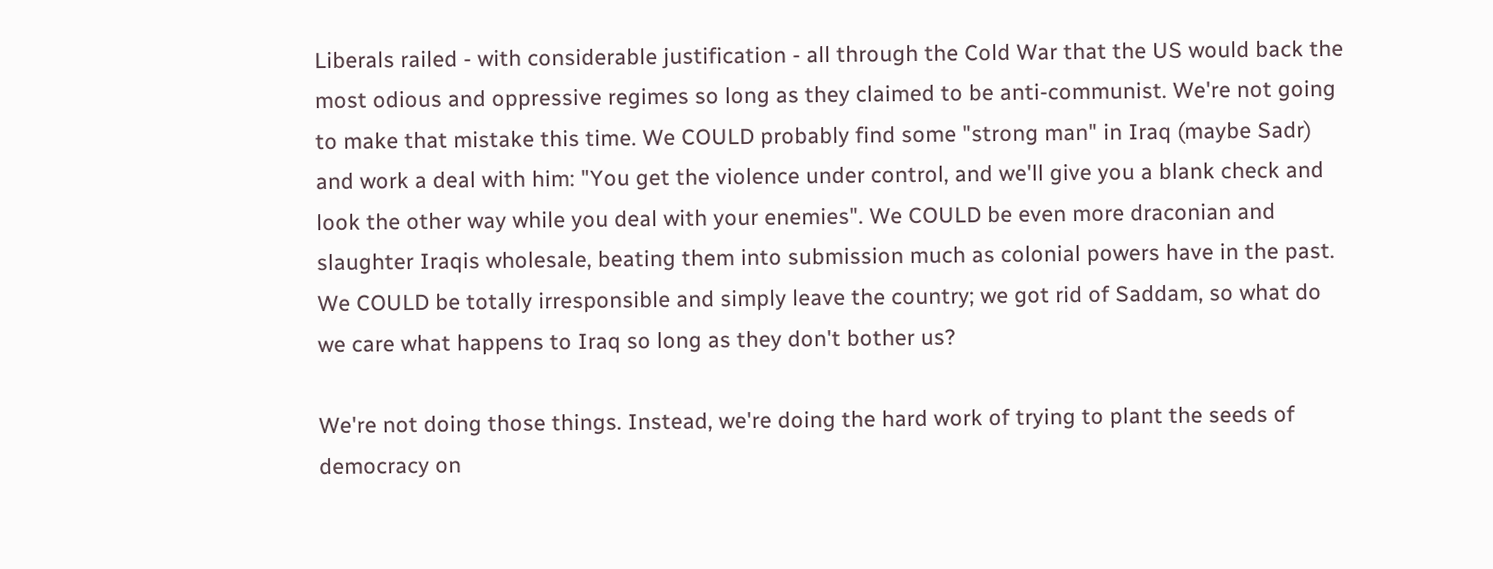Liberals railed - with considerable justification - all through the Cold War that the US would back the most odious and oppressive regimes so long as they claimed to be anti-communist. We're not going to make that mistake this time. We COULD probably find some "strong man" in Iraq (maybe Sadr) and work a deal with him: "You get the violence under control, and we'll give you a blank check and look the other way while you deal with your enemies". We COULD be even more draconian and slaughter Iraqis wholesale, beating them into submission much as colonial powers have in the past. We COULD be totally irresponsible and simply leave the country; we got rid of Saddam, so what do we care what happens to Iraq so long as they don't bother us?

We're not doing those things. Instead, we're doing the hard work of trying to plant the seeds of democracy on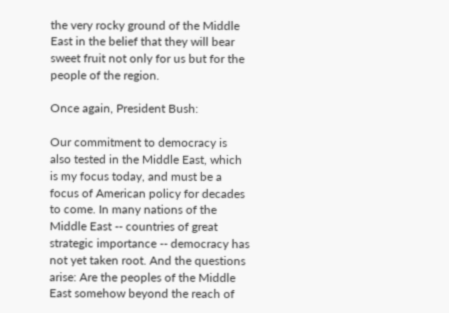the very rocky ground of the Middle East in the belief that they will bear sweet fruit not only for us but for the people of the region.

Once again, President Bush:

Our commitment to democracy is also tested in the Middle East, which is my focus today, and must be a focus of American policy for decades to come. In many nations of the Middle East -- countries of great strategic importance -- democracy has not yet taken root. And the questions arise: Are the peoples of the Middle East somehow beyond the reach of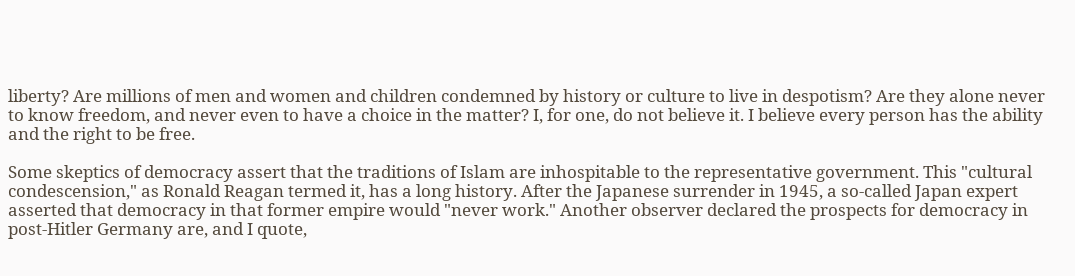liberty? Are millions of men and women and children condemned by history or culture to live in despotism? Are they alone never to know freedom, and never even to have a choice in the matter? I, for one, do not believe it. I believe every person has the ability and the right to be free.

Some skeptics of democracy assert that the traditions of Islam are inhospitable to the representative government. This "cultural condescension," as Ronald Reagan termed it, has a long history. After the Japanese surrender in 1945, a so-called Japan expert asserted that democracy in that former empire would "never work." Another observer declared the prospects for democracy in post-Hitler Germany are, and I quote,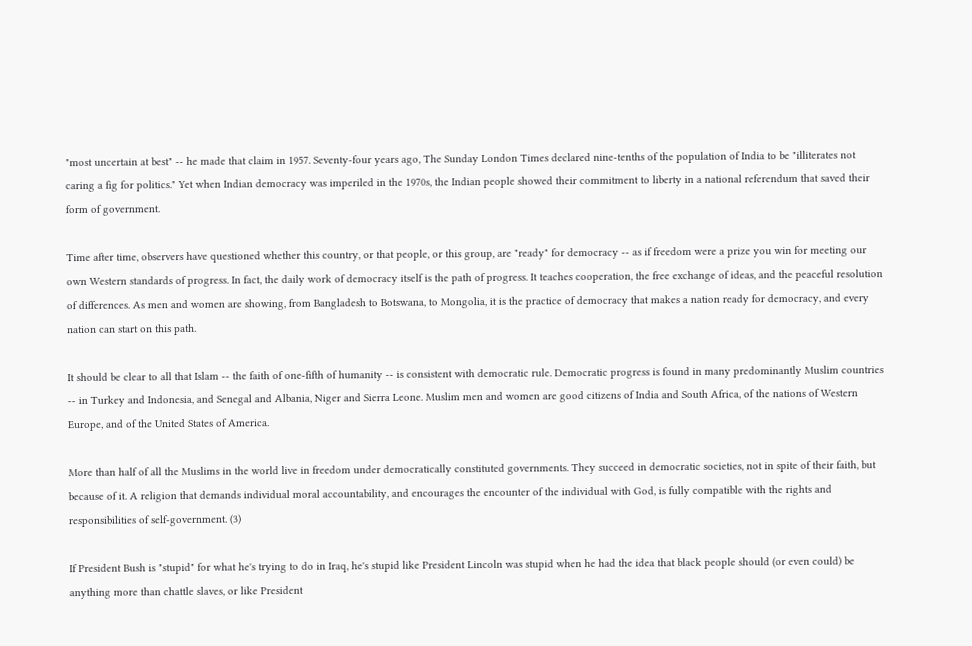"most uncertain at best" -- he made that claim in 1957. Seventy-four years ago, The Sunday London Times declared nine-tenths of the population of India to be "illiterates not caring a fig for politics." Yet when Indian democracy was imperiled in the 1970s, the Indian people showed their commitment to liberty in a national referendum that saved their form of government.

Time after time, observers have questioned whether this country, or that people, or this group, are "ready" for democracy -- as if freedom were a prize you win for meeting our own Western standards of progress. In fact, the daily work of democracy itself is the path of progress. It teaches cooperation, the free exchange of ideas, and the peaceful resolution of differences. As men and women are showing, from Bangladesh to Botswana, to Mongolia, it is the practice of democracy that makes a nation ready for democracy, and every nation can start on this path.

It should be clear to all that Islam -- the faith of one-fifth of humanity -- is consistent with democratic rule. Democratic progress is found in many predominantly Muslim countries -- in Turkey and Indonesia, and Senegal and Albania, Niger and Sierra Leone. Muslim men and women are good citizens of India and South Africa, of the nations of Western Europe, and of the United States of America.

More than half of all the Muslims in the world live in freedom under democratically constituted governments. They succeed in democratic societies, not in spite of their faith, but because of it. A religion that demands individual moral accountability, and encourages the encounter of the individual with God, is fully compatible with the rights and responsibilities of self-government. (3)

If President Bush is "stupid" for what he's trying to do in Iraq, he's stupid like President Lincoln was stupid when he had the idea that black people should (or even could) be anything more than chattle slaves, or like President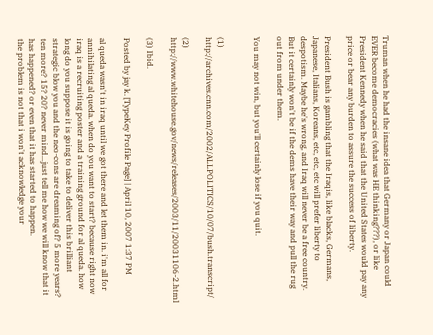Truman when he had the insane idea that Germany or Japan could EVER become democracies (what was HE thinking???), or like President Kennedy when he said that the United States would pay any price or bear any burden to assure the success of liberty.

President Bush is gambling that the Iraqis, like blacks, Germans, Japanese, Italians, Koreans, etc, etc, etc will prefer liberty to despotism. Maybe he's wrong, and Iraq will never be a free country. But it certainly won't be if the dems have their way and pull the rug out from under them.

You may not win, but you'll certainly lose if you quit.


(1) http://archives.cnn.com/2002/ALLPOLITICS/10/07/bush.transcript/

(2) http://www.whitehouse.gov/news/releases/2003/11/20031106-2.html

(3) Ibid.

Posted by jay k. [TypeKey Profile Page] | April 10, 2007 1:37 PM

al queda wasn't in iraq until we got there and let them in. i'm all for annihilating al queda. when do you want to start? because right now iraq is a recruiting poster and a training ground for al queda. how long do you suppose it is going to take to deliver this brilliant strategic blow you and the neo-cons are dreaming of? 5 more years? ten more? 15? 20? never mind...just tell me how we will know that it has happened? or even that it has started to happen.
the problem is not that i won't acknowledge your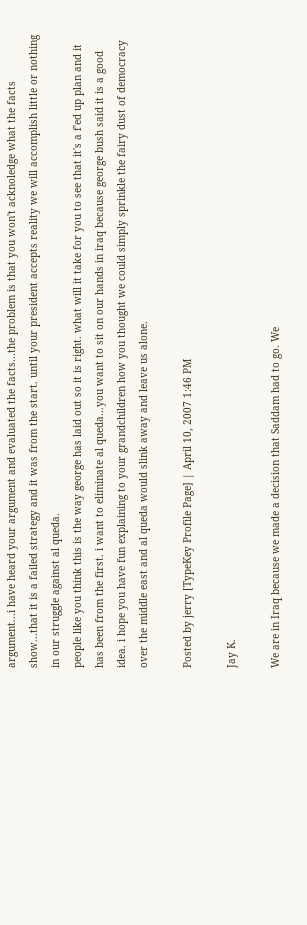argument...i have heard your argument and evaluated the facts...the problem is that you won't acknoledge what the facts show...that it is a failed strategy and it was from the start. until your president accepts reality we will accomplish little or nothing in our struggle against al queda.
people like you think this is the way george has laid out so it is right. what will it take for you to see that it's a f'ed up plan and it has been from the first. i want to eliminate al queda...you want to sit on our hands in iraq because george bush said it is a good idea. i hope you have fun explaining to your grandchildren how you thought we could simply sprinkle the fairy dust of democracy over the middle east and al queda would slink away and leave us alone.

Posted by jerry [TypeKey Profile Page] | April 10, 2007 1:46 PM

Jay K.

We are in Iraq because we made a decision that Saddam had to go. We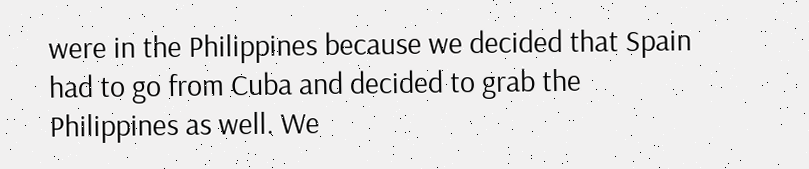were in the Philippines because we decided that Spain had to go from Cuba and decided to grab the Philippines as well. We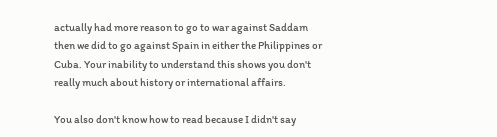actually had more reason to go to war against Saddam then we did to go against Spain in either the Philippines or Cuba. Your inability to understand this shows you don't really much about history or international affairs.

You also don't know how to read because I didn't say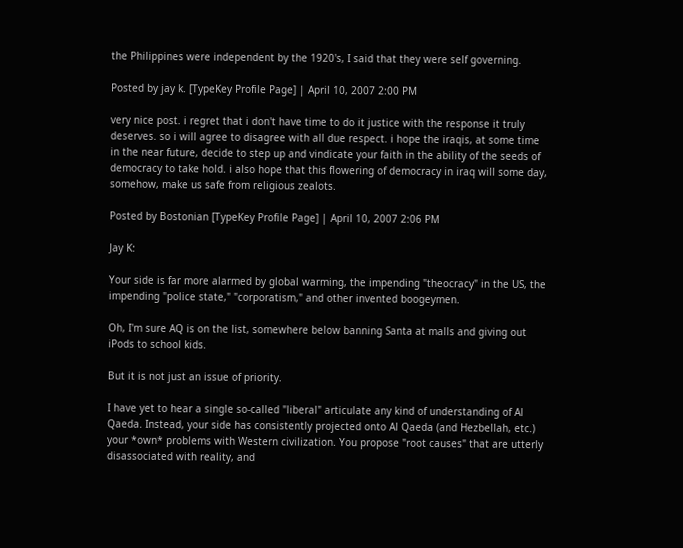the Philippines were independent by the 1920's, I said that they were self governing.

Posted by jay k. [TypeKey Profile Page] | April 10, 2007 2:00 PM

very nice post. i regret that i don't have time to do it justice with the response it truly deserves. so i will agree to disagree with all due respect. i hope the iraqis, at some time in the near future, decide to step up and vindicate your faith in the ability of the seeds of democracy to take hold. i also hope that this flowering of democracy in iraq will some day, somehow, make us safe from religious zealots.

Posted by Bostonian [TypeKey Profile Page] | April 10, 2007 2:06 PM

Jay K:

Your side is far more alarmed by global warming, the impending "theocracy" in the US, the impending "police state," "corporatism," and other invented boogeymen.

Oh, I'm sure AQ is on the list, somewhere below banning Santa at malls and giving out iPods to school kids.

But it is not just an issue of priority.

I have yet to hear a single so-called "liberal" articulate any kind of understanding of Al Qaeda. Instead, your side has consistently projected onto Al Qaeda (and Hezbellah, etc.) your *own* problems with Western civilization. You propose "root causes" that are utterly disassociated with reality, and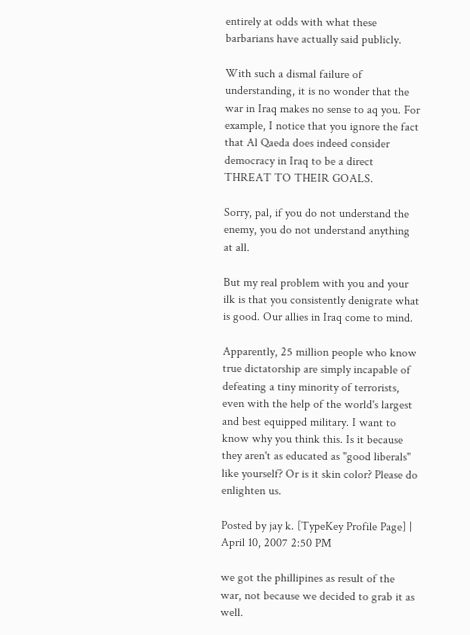entirely at odds with what these barbarians have actually said publicly.

With such a dismal failure of understanding, it is no wonder that the war in Iraq makes no sense to aq you. For example, I notice that you ignore the fact that Al Qaeda does indeed consider democracy in Iraq to be a direct THREAT TO THEIR GOALS.

Sorry, pal, if you do not understand the enemy, you do not understand anything at all.

But my real problem with you and your ilk is that you consistently denigrate what is good. Our allies in Iraq come to mind.

Apparently, 25 million people who know true dictatorship are simply incapable of defeating a tiny minority of terrorists, even with the help of the world's largest and best equipped military. I want to know why you think this. Is it because they aren't as educated as "good liberals" like yourself? Or is it skin color? Please do enlighten us.

Posted by jay k. [TypeKey Profile Page] | April 10, 2007 2:50 PM

we got the phillipines as result of the war, not because we decided to grab it as well.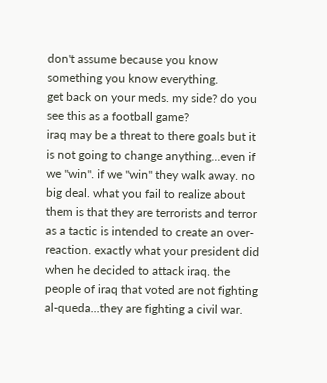don't assume because you know something you know everything.
get back on your meds. my side? do you see this as a football game?
iraq may be a threat to there goals but it is not going to change anything...even if we "win". if we "win" they walk away. no big deal. what you fail to realize about them is that they are terrorists and terror as a tactic is intended to create an over-reaction. exactly what your president did when he decided to attack iraq. the people of iraq that voted are not fighting al-queda...they are fighting a civil war.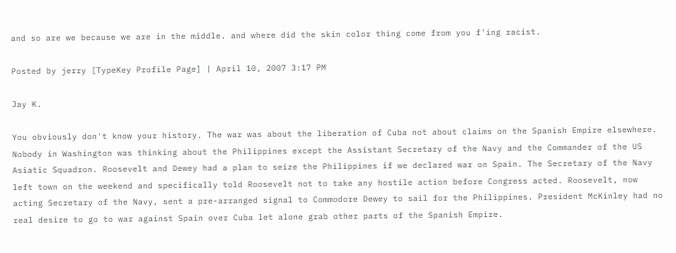and so are we because we are in the middle. and where did the skin color thing come from you f'ing racist.

Posted by jerry [TypeKey Profile Page] | April 10, 2007 3:17 PM

Jay K.

You obviously don't know your history. The war was about the liberation of Cuba not about claims on the Spanish Empire elsewhere. Nobody in Washington was thinking about the Philippines except the Assistant Secretary of the Navy and the Commander of the US Asiatic Squadron. Roosevelt and Dewey had a plan to seize the Philippines if we declared war on Spain. The Secretary of the Navy left town on the weekend and specifically told Roosevelt not to take any hostile action before Congress acted. Roosevelt, now acting Secretary of the Navy, sent a pre-arranged signal to Commodore Dewey to sail for the Philippines. President McKinley had no real desire to go to war against Spain over Cuba let alone grab other parts of the Spanish Empire.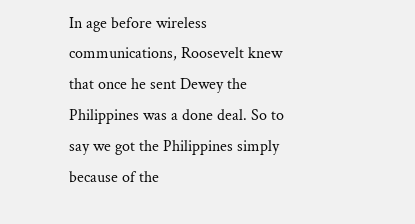In age before wireless communications, Roosevelt knew that once he sent Dewey the Philippines was a done deal. So to say we got the Philippines simply because of the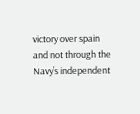victory over spain and not through the Navy’s independent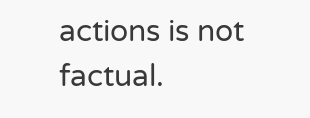actions is not factual.